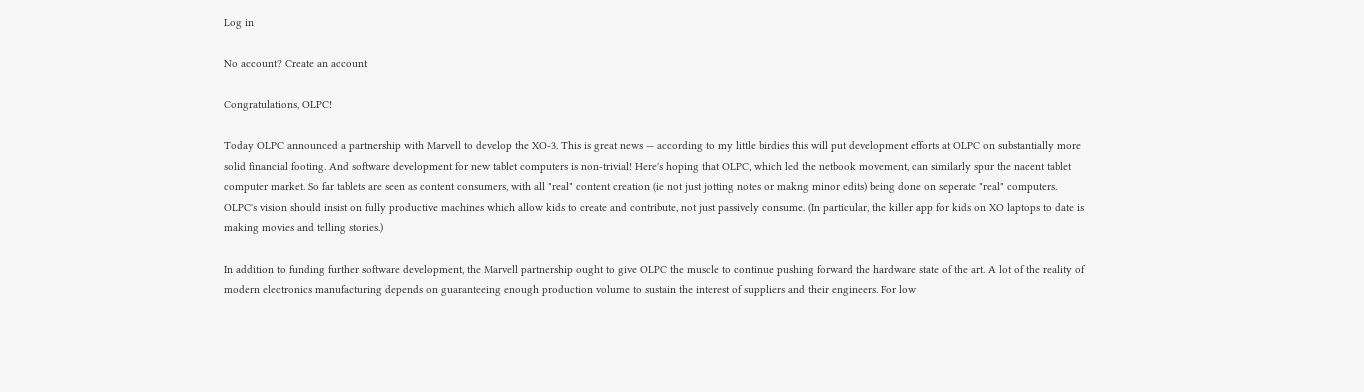Log in

No account? Create an account

Congratulations, OLPC!

Today OLPC announced a partnership with Marvell to develop the XO-3. This is great news — according to my little birdies this will put development efforts at OLPC on substantially more solid financial footing. And software development for new tablet computers is non-trivial! Here's hoping that OLPC, which led the netbook movement, can similarly spur the nacent tablet computer market. So far tablets are seen as content consumers, with all "real" content creation (ie not just jotting notes or makng minor edits) being done on seperate "real" computers. OLPC's vision should insist on fully productive machines which allow kids to create and contribute, not just passively consume. (In particular, the killer app for kids on XO laptops to date is making movies and telling stories.)

In addition to funding further software development, the Marvell partnership ought to give OLPC the muscle to continue pushing forward the hardware state of the art. A lot of the reality of modern electronics manufacturing depends on guaranteeing enough production volume to sustain the interest of suppliers and their engineers. For low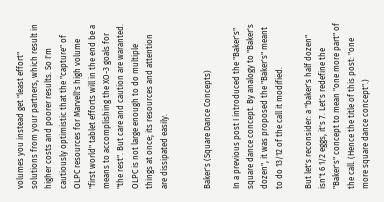volumes you instead get "least effort" solutions from your partners, which result in higher costs and poorer results. So I'm cautiously optimistic that the "capture" of OLPC resources for Marvell's high volume "first world" tablet efforts will in the end be a means to accomplishing the XO-3 goals for "the rest". But care and caution are waranted. OLPC is not large enough to do multiple things at once; its resources and attention are dissipated easily.


Baker's (Square Dance Concepts)

In a previous post I introduced the "Baker's" square dance concept. By analogy to "Baker's dozen", it was proposed the "Baker's" meant to do 13/12 of the call it modified.

But let's reconsider: a "baker's half dozen" isn't 6 1/2 eggs, it's 7. Let's redefine the "Baker's" concept to mean "one more part" of the call. (Hence the title of this post: "one more square dance concept".)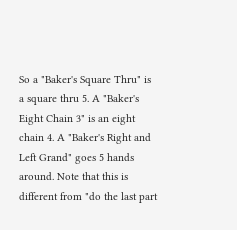So a "Baker's Square Thru" is a square thru 5. A "Baker's Eight Chain 3" is an eight chain 4. A "Baker's Right and Left Grand" goes 5 hands around. Note that this is different from "do the last part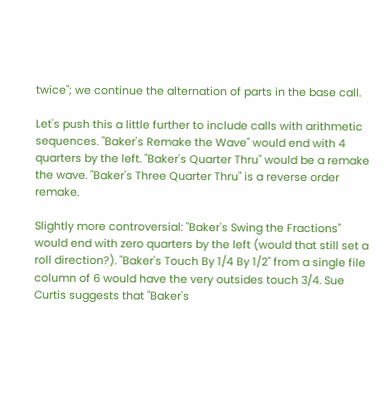twice"; we continue the alternation of parts in the base call.

Let's push this a little further to include calls with arithmetic sequences. "Baker's Remake the Wave" would end with 4 quarters by the left. "Baker's Quarter Thru" would be a remake the wave. "Baker's Three Quarter Thru" is a reverse order remake.

Slightly more controversial: "Baker's Swing the Fractions" would end with zero quarters by the left (would that still set a roll direction?). "Baker's Touch By 1/4 By 1/2" from a single file column of 6 would have the very outsides touch 3/4. Sue Curtis suggests that "Baker's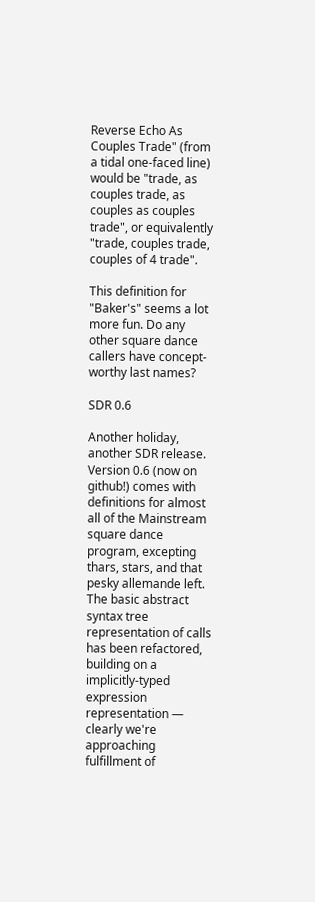Reverse Echo As Couples Trade" (from a tidal one-faced line) would be "trade, as couples trade, as couples as couples trade", or equivalently "trade, couples trade, couples of 4 trade".

This definition for "Baker's" seems a lot more fun. Do any other square dance callers have concept-worthy last names?

SDR 0.6

Another holiday, another SDR release. Version 0.6 (now on github!) comes with definitions for almost all of the Mainstream square dance program, excepting thars, stars, and that pesky allemande left. The basic abstract syntax tree representation of calls has been refactored, building on a implicitly-typed expression representation — clearly we're approaching fulfillment of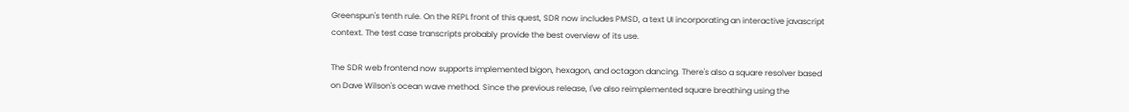Greenspun's tenth rule. On the REPL front of this quest, SDR now includes PMSD, a text UI incorporating an interactive javascript context. The test case transcripts probably provide the best overview of its use.

The SDR web frontend now supports implemented bigon, hexagon, and octagon dancing. There's also a square resolver based on Dave Wilson's ocean wave method. Since the previous release, I've also reimplemented square breathing using the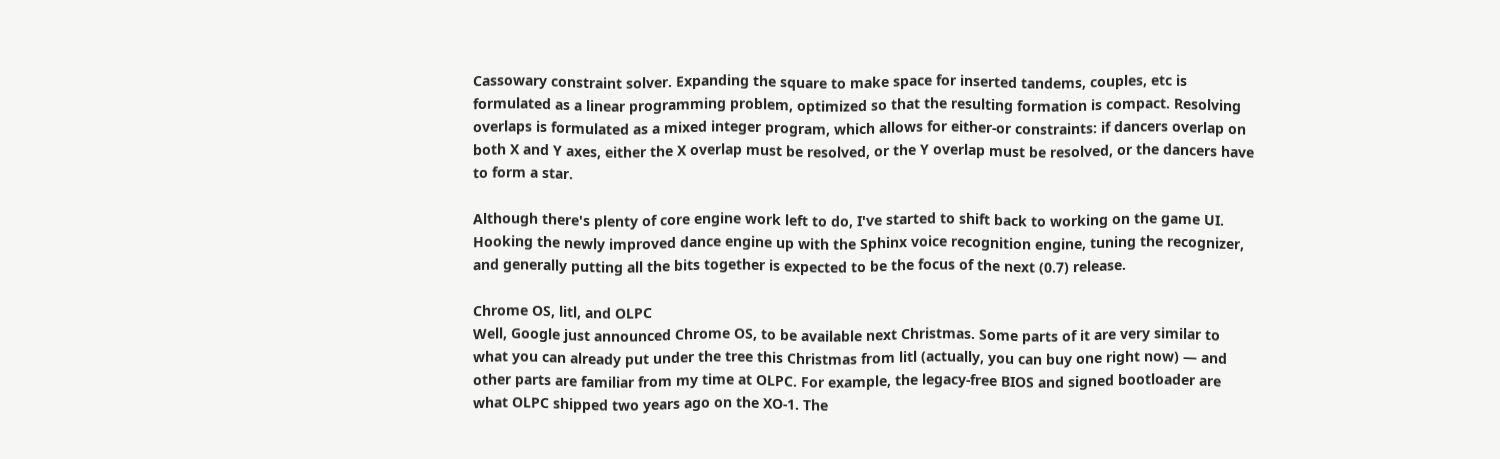Cassowary constraint solver. Expanding the square to make space for inserted tandems, couples, etc is formulated as a linear programming problem, optimized so that the resulting formation is compact. Resolving overlaps is formulated as a mixed integer program, which allows for either-or constraints: if dancers overlap on both X and Y axes, either the X overlap must be resolved, or the Y overlap must be resolved, or the dancers have to form a star.

Although there's plenty of core engine work left to do, I've started to shift back to working on the game UI. Hooking the newly improved dance engine up with the Sphinx voice recognition engine, tuning the recognizer, and generally putting all the bits together is expected to be the focus of the next (0.7) release.

Chrome OS, litl, and OLPC
Well, Google just announced Chrome OS, to be available next Christmas. Some parts of it are very similar to what you can already put under the tree this Christmas from litl (actually, you can buy one right now) — and other parts are familiar from my time at OLPC. For example, the legacy-free BIOS and signed bootloader are what OLPC shipped two years ago on the XO-1. The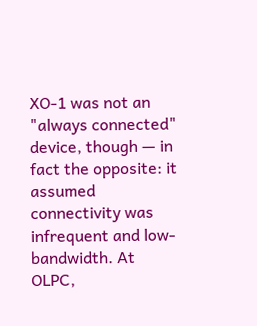XO-1 was not an "always connected" device, though — in fact the opposite: it assumed connectivity was infrequent and low-bandwidth. At OLPC,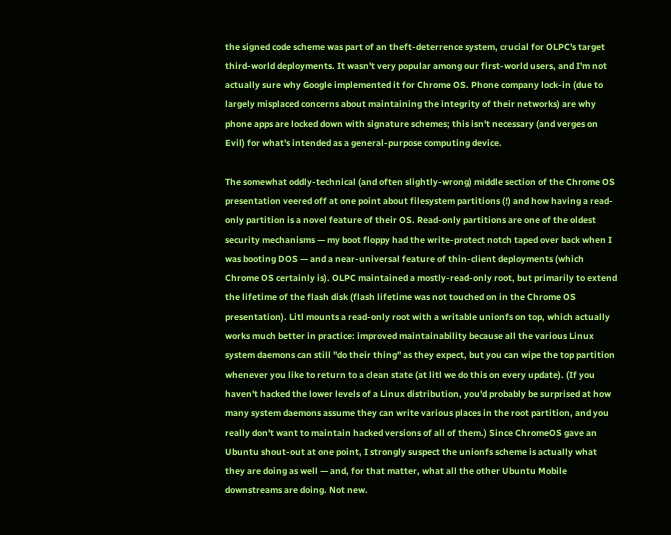the signed code scheme was part of an theft-deterrence system, crucial for OLPC's target third-world deployments. It wasn't very popular among our first-world users, and I'm not actually sure why Google implemented it for Chrome OS. Phone company lock-in (due to largely misplaced concerns about maintaining the integrity of their networks) are why phone apps are locked down with signature schemes; this isn't necessary (and verges on Evil) for what's intended as a general-purpose computing device.

The somewhat oddly-technical (and often slightly-wrong) middle section of the Chrome OS presentation veered off at one point about filesystem partitions (!) and how having a read-only partition is a novel feature of their OS. Read-only partitions are one of the oldest security mechanisms — my boot floppy had the write-protect notch taped over back when I was booting DOS — and a near-universal feature of thin-client deployments (which Chrome OS certainly is). OLPC maintained a mostly-read-only root, but primarily to extend the lifetime of the flash disk (flash lifetime was not touched on in the Chrome OS presentation). Litl mounts a read-only root with a writable unionfs on top, which actually works much better in practice: improved maintainability because all the various Linux system daemons can still "do their thing" as they expect, but you can wipe the top partition whenever you like to return to a clean state (at litl we do this on every update). (If you haven't hacked the lower levels of a Linux distribution, you'd probably be surprised at how many system daemons assume they can write various places in the root partition, and you really don't want to maintain hacked versions of all of them.) Since ChromeOS gave an Ubuntu shout-out at one point, I strongly suspect the unionfs scheme is actually what they are doing as well — and, for that matter, what all the other Ubuntu Mobile downstreams are doing. Not new.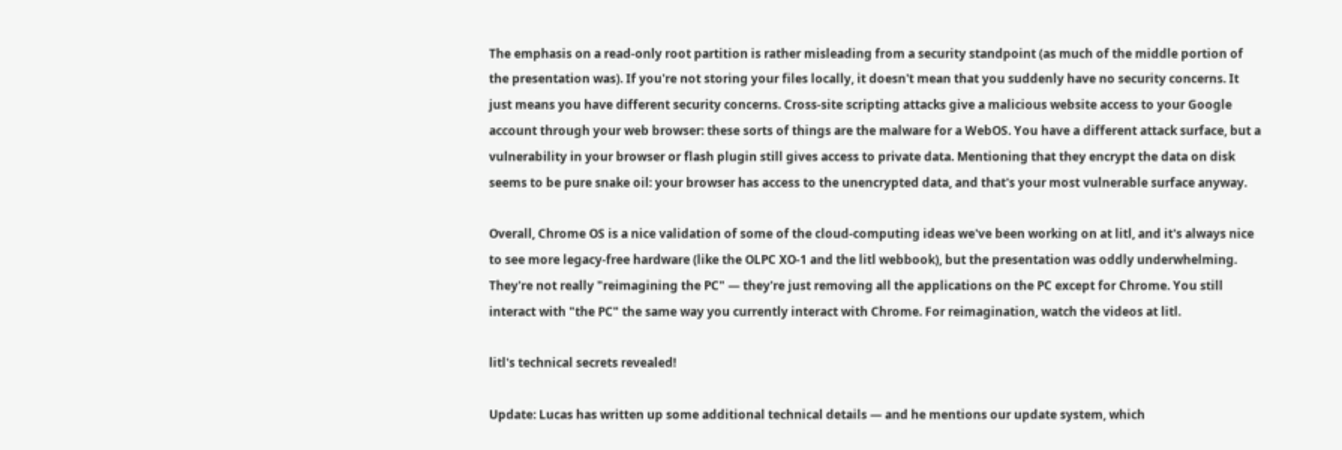The emphasis on a read-only root partition is rather misleading from a security standpoint (as much of the middle portion of the presentation was). If you're not storing your files locally, it doesn't mean that you suddenly have no security concerns. It just means you have different security concerns. Cross-site scripting attacks give a malicious website access to your Google account through your web browser: these sorts of things are the malware for a WebOS. You have a different attack surface, but a vulnerability in your browser or flash plugin still gives access to private data. Mentioning that they encrypt the data on disk seems to be pure snake oil: your browser has access to the unencrypted data, and that's your most vulnerable surface anyway.

Overall, Chrome OS is a nice validation of some of the cloud-computing ideas we've been working on at litl, and it's always nice to see more legacy-free hardware (like the OLPC XO-1 and the litl webbook), but the presentation was oddly underwhelming. They're not really "reimagining the PC" — they're just removing all the applications on the PC except for Chrome. You still interact with "the PC" the same way you currently interact with Chrome. For reimagination, watch the videos at litl.

litl's technical secrets revealed!

Update: Lucas has written up some additional technical details — and he mentions our update system, which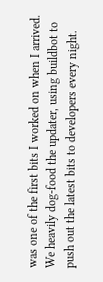was one of the first bits I worked on when I arrived. We heavily dog-food the updater, using buildbot to push out the latest bits to developers every night.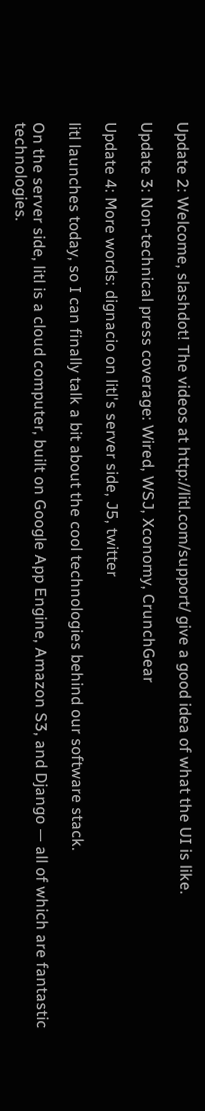Update 2: Welcome, slashdot! The videos at http://litl.com/support/ give a good idea of what the UI is like.

Update 3: Non-technical press coverage: Wired, WSJ, Xconomy, CrunchGear

Update 4: More words: dignacio on litl's server side, J5, twitter

litl launches today, so I can finally talk a bit about the cool technologies behind our software stack.

On the server side, litl is a cloud computer, built on Google App Engine, Amazon S3, and Django — all of which are fantastic technologies.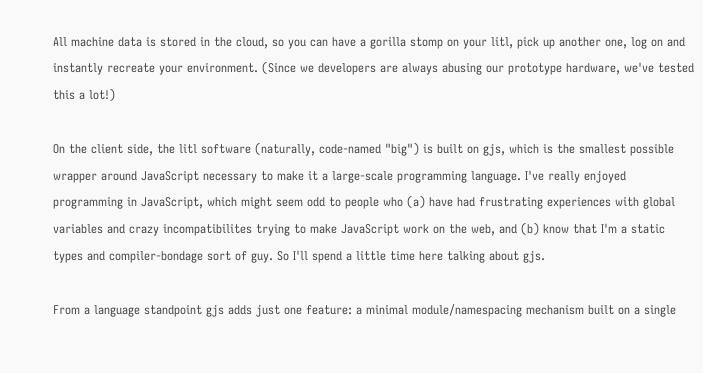All machine data is stored in the cloud, so you can have a gorilla stomp on your litl, pick up another one, log on and instantly recreate your environment. (Since we developers are always abusing our prototype hardware, we've tested this a lot!)

On the client side, the litl software (naturally, code-named "big") is built on gjs, which is the smallest possible wrapper around JavaScript necessary to make it a large-scale programming language. I've really enjoyed programming in JavaScript, which might seem odd to people who (a) have had frustrating experiences with global variables and crazy incompatibilites trying to make JavaScript work on the web, and (b) know that I'm a static types and compiler-bondage sort of guy. So I'll spend a little time here talking about gjs.

From a language standpoint gjs adds just one feature: a minimal module/namespacing mechanism built on a single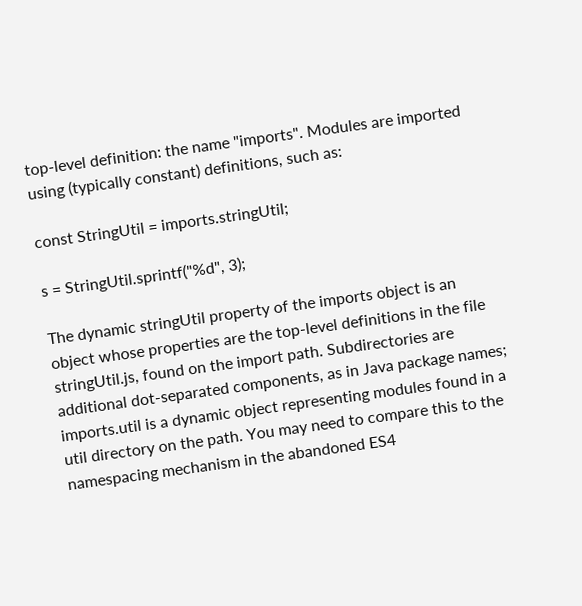top-level definition: the name "imports". Modules are imported using (typically constant) definitions, such as:

const StringUtil = imports.stringUtil;

s = StringUtil.sprintf("%d", 3);

The dynamic stringUtil property of the imports object is an object whose properties are the top-level definitions in the file stringUtil.js, found on the import path. Subdirectories are additional dot-separated components, as in Java package names; imports.util is a dynamic object representing modules found in a util directory on the path. You may need to compare this to the namespacing mechanism in the abandoned ES4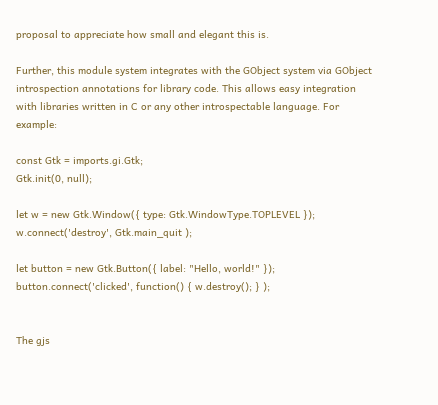proposal to appreciate how small and elegant this is.

Further, this module system integrates with the GObject system via GObject introspection annotations for library code. This allows easy integration with libraries written in C or any other introspectable language. For example:

const Gtk = imports.gi.Gtk;
Gtk.init(0, null);

let w = new Gtk.Window({ type: Gtk.WindowType.TOPLEVEL });
w.connect('destroy', Gtk.main_quit );

let button = new Gtk.Button({ label: "Hello, world!" });
button.connect('clicked', function() { w.destroy(); } );


The gjs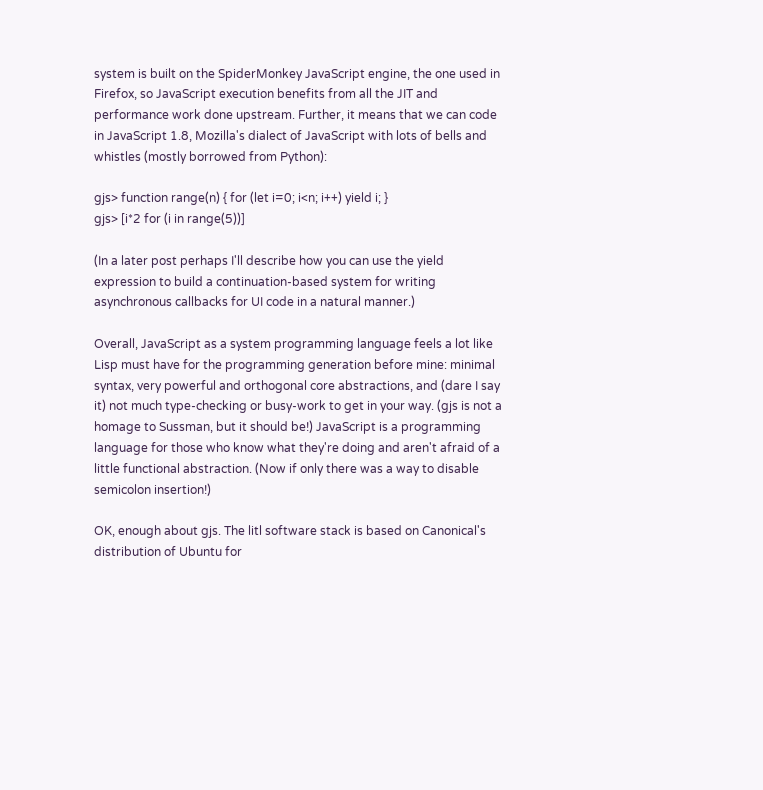system is built on the SpiderMonkey JavaScript engine, the one used in Firefox, so JavaScript execution benefits from all the JIT and performance work done upstream. Further, it means that we can code in JavaScript 1.8, Mozilla's dialect of JavaScript with lots of bells and whistles (mostly borrowed from Python):

gjs> function range(n) { for (let i=0; i<n; i++) yield i; }
gjs> [i*2 for (i in range(5))]

(In a later post perhaps I'll describe how you can use the yield expression to build a continuation-based system for writing asynchronous callbacks for UI code in a natural manner.)

Overall, JavaScript as a system programming language feels a lot like Lisp must have for the programming generation before mine: minimal syntax, very powerful and orthogonal core abstractions, and (dare I say it) not much type-checking or busy-work to get in your way. (gjs is not a homage to Sussman, but it should be!) JavaScript is a programming language for those who know what they're doing and aren't afraid of a little functional abstraction. (Now if only there was a way to disable semicolon insertion!)

OK, enough about gjs. The litl software stack is based on Canonical's distribution of Ubuntu for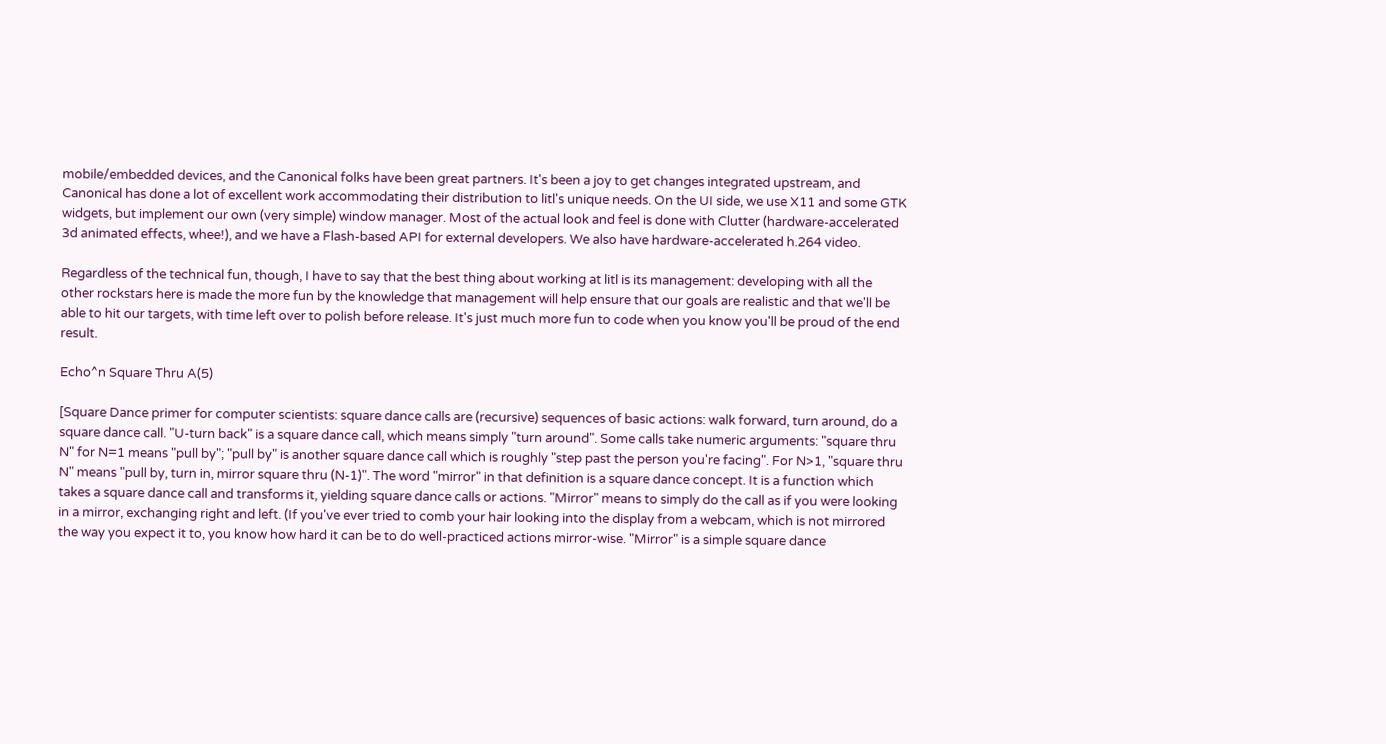mobile/embedded devices, and the Canonical folks have been great partners. It's been a joy to get changes integrated upstream, and Canonical has done a lot of excellent work accommodating their distribution to litl's unique needs. On the UI side, we use X11 and some GTK widgets, but implement our own (very simple) window manager. Most of the actual look and feel is done with Clutter (hardware-accelerated 3d animated effects, whee!), and we have a Flash-based API for external developers. We also have hardware-accelerated h.264 video.

Regardless of the technical fun, though, I have to say that the best thing about working at litl is its management: developing with all the other rockstars here is made the more fun by the knowledge that management will help ensure that our goals are realistic and that we'll be able to hit our targets, with time left over to polish before release. It's just much more fun to code when you know you'll be proud of the end result.

Echo^n Square Thru A(5)

[Square Dance primer for computer scientists: square dance calls are (recursive) sequences of basic actions: walk forward, turn around, do a square dance call. "U-turn back" is a square dance call, which means simply "turn around". Some calls take numeric arguments: "square thru N" for N=1 means "pull by"; "pull by" is another square dance call which is roughly "step past the person you're facing". For N>1, "square thru N" means "pull by, turn in, mirror square thru (N-1)". The word "mirror" in that definition is a square dance concept. It is a function which takes a square dance call and transforms it, yielding square dance calls or actions. "Mirror" means to simply do the call as if you were looking in a mirror, exchanging right and left. (If you've ever tried to comb your hair looking into the display from a webcam, which is not mirrored the way you expect it to, you know how hard it can be to do well-practiced actions mirror-wise. "Mirror" is a simple square dance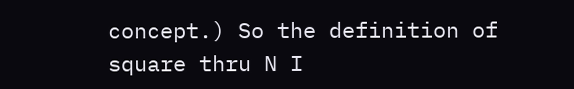concept.) So the definition of square thru N I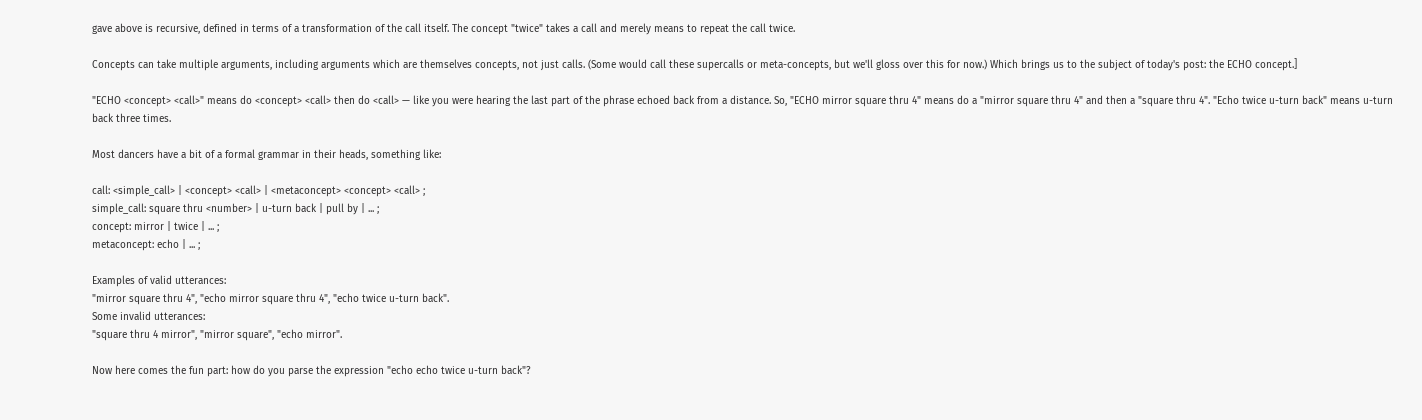gave above is recursive, defined in terms of a transformation of the call itself. The concept "twice" takes a call and merely means to repeat the call twice.

Concepts can take multiple arguments, including arguments which are themselves concepts, not just calls. (Some would call these supercalls or meta-concepts, but we'll gloss over this for now.) Which brings us to the subject of today's post: the ECHO concept.]

"ECHO <concept> <call>" means do <concept> <call> then do <call> — like you were hearing the last part of the phrase echoed back from a distance. So, "ECHO mirror square thru 4" means do a "mirror square thru 4" and then a "square thru 4". "Echo twice u-turn back" means u-turn back three times.

Most dancers have a bit of a formal grammar in their heads, something like:

call: <simple_call> | <concept> <call> | <metaconcept> <concept> <call> ;
simple_call: square thru <number> | u-turn back | pull by | ... ;
concept: mirror | twice | ... ;
metaconcept: echo | ... ;

Examples of valid utterances:
"mirror square thru 4", "echo mirror square thru 4", "echo twice u-turn back".
Some invalid utterances:
"square thru 4 mirror", "mirror square", "echo mirror".

Now here comes the fun part: how do you parse the expression "echo echo twice u-turn back"?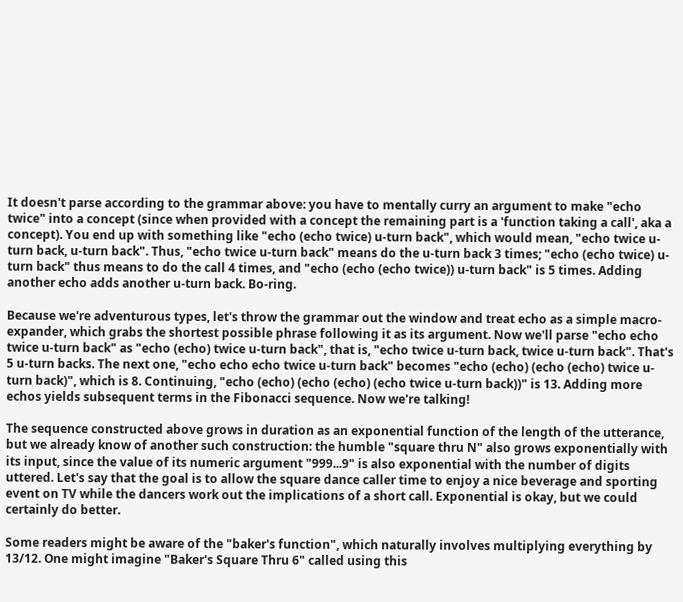It doesn't parse according to the grammar above: you have to mentally curry an argument to make "echo twice" into a concept (since when provided with a concept the remaining part is a 'function taking a call', aka a concept). You end up with something like "echo (echo twice) u-turn back", which would mean, "echo twice u-turn back, u-turn back". Thus, "echo twice u-turn back" means do the u-turn back 3 times; "echo (echo twice) u-turn back" thus means to do the call 4 times, and "echo (echo (echo twice)) u-turn back" is 5 times. Adding another echo adds another u-turn back. Bo-ring.

Because we're adventurous types, let's throw the grammar out the window and treat echo as a simple macro-expander, which grabs the shortest possible phrase following it as its argument. Now we'll parse "echo echo twice u-turn back" as "echo (echo) twice u-turn back", that is, "echo twice u-turn back, twice u-turn back". That's 5 u-turn backs. The next one, "echo echo echo twice u-turn back" becomes "echo (echo) (echo (echo) twice u-turn back)", which is 8. Continuing, "echo (echo) (echo (echo) (echo twice u-turn back))" is 13. Adding more echos yields subsequent terms in the Fibonacci sequence. Now we're talking!

The sequence constructed above grows in duration as an exponential function of the length of the utterance, but we already know of another such construction: the humble "square thru N" also grows exponentially with its input, since the value of its numeric argument "999...9" is also exponential with the number of digits uttered. Let's say that the goal is to allow the square dance caller time to enjoy a nice beverage and sporting event on TV while the dancers work out the implications of a short call. Exponential is okay, but we could certainly do better.

Some readers might be aware of the "baker's function", which naturally involves multiplying everything by 13/12. One might imagine "Baker's Square Thru 6" called using this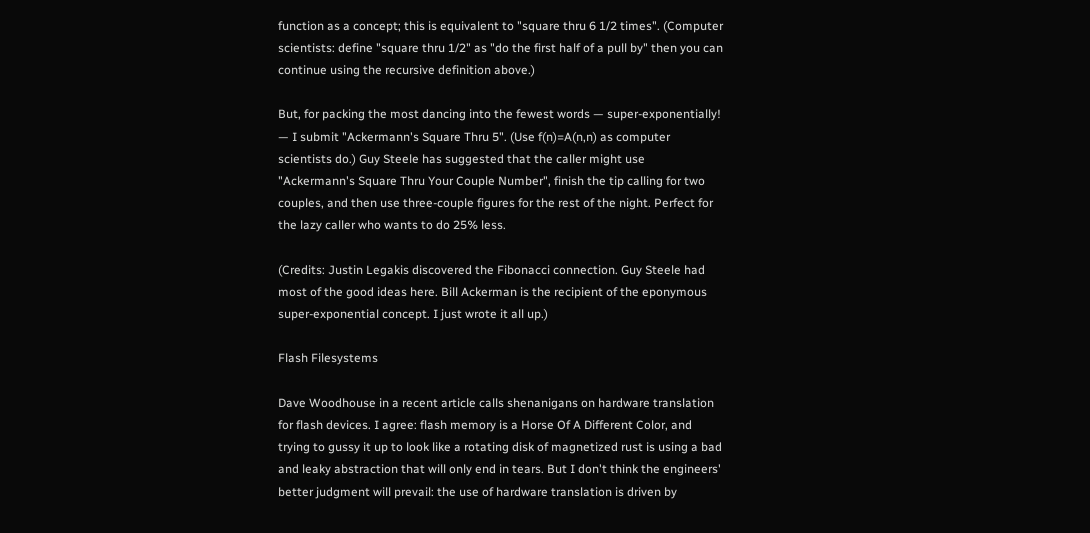function as a concept; this is equivalent to "square thru 6 1/2 times". (Computer scientists: define "square thru 1/2" as "do the first half of a pull by" then you can continue using the recursive definition above.)

But, for packing the most dancing into the fewest words — super-exponentially! — I submit "Ackermann's Square Thru 5". (Use f(n)=A(n,n) as computer scientists do.) Guy Steele has suggested that the caller might use "Ackermann's Square Thru Your Couple Number", finish the tip calling for two couples, and then use three-couple figures for the rest of the night. Perfect for the lazy caller who wants to do 25% less.

(Credits: Justin Legakis discovered the Fibonacci connection. Guy Steele had most of the good ideas here. Bill Ackerman is the recipient of the eponymous super-exponential concept. I just wrote it all up.)

Flash Filesystems

Dave Woodhouse in a recent article calls shenanigans on hardware translation for flash devices. I agree: flash memory is a Horse Of A Different Color, and trying to gussy it up to look like a rotating disk of magnetized rust is using a bad and leaky abstraction that will only end in tears. But I don't think the engineers' better judgment will prevail: the use of hardware translation is driven by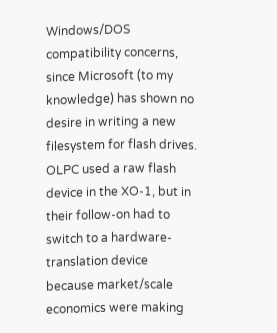Windows/DOS compatibility concerns, since Microsoft (to my knowledge) has shown no desire in writing a new filesystem for flash drives. OLPC used a raw flash device in the XO-1, but in their follow-on had to switch to a hardware-translation device because market/scale economics were making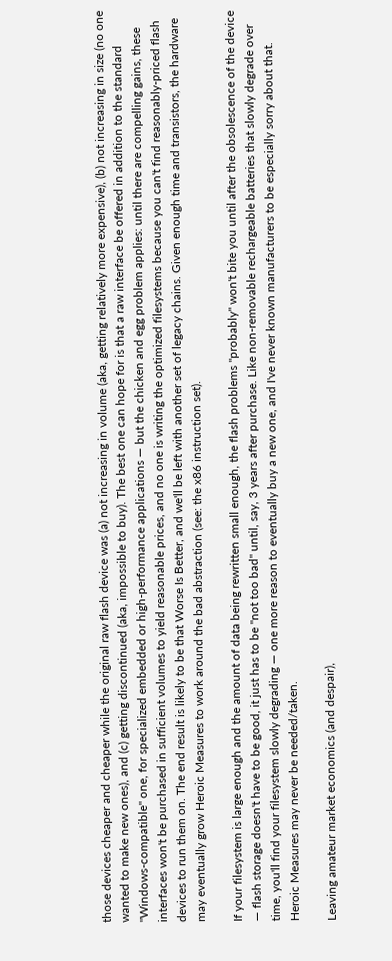those devices cheaper and cheaper while the original raw flash device was (a) not increasing in volume (aka, getting relatively more expensive), (b) not increasing in size (no one wanted to make new ones), and (c) getting discontinued (aka, impossible to buy). The best one can hope for is that a raw interface be offered in addition to the standard "Windows-compatible" one, for specialized embedded or high-performance applications — but the chicken and egg problem applies: until there are compelling gains, these interfaces won't be purchased in sufficient volumes to yield reasonable prices, and no one is writing the optimized filesystems because you can't find reasonably-priced flash devices to run them on. The end result is likely to be that Worse Is Better, and we'll be left with another set of legacy chains. Given enough time and transistors, the hardware may eventually grow Heroic Measures to work around the bad abstraction (see: the x86 instruction set).

If your filesystem is large enough and the amount of data being rewritten small enough, the flash problems "probably" won't bite you until after the obsolescence of the device — flash storage doesn't have to be good, it just has to be "not too bad" until, say, 3 years after purchase. Like non-removable rechargeable batteries that slowly degrade over time, you'll find your filesystem slowly degrading — one more reason to eventually buy a new one, and I've never known manufacturers to be especially sorry about that. Heroic Measures may never be needed/taken.

Leaving amateur market economics (and despair),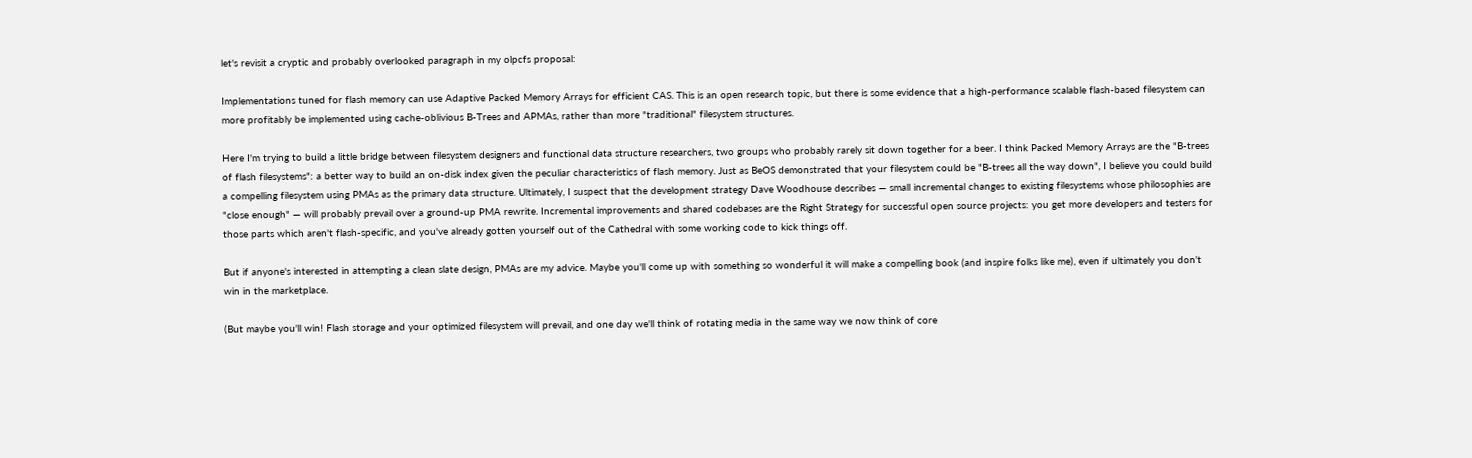let's revisit a cryptic and probably overlooked paragraph in my olpcfs proposal:

Implementations tuned for flash memory can use Adaptive Packed Memory Arrays for efficient CAS. This is an open research topic, but there is some evidence that a high-performance scalable flash-based filesystem can more profitably be implemented using cache-oblivious B-Trees and APMAs, rather than more "traditional" filesystem structures.

Here I'm trying to build a little bridge between filesystem designers and functional data structure researchers, two groups who probably rarely sit down together for a beer. I think Packed Memory Arrays are the "B-trees of flash filesystems": a better way to build an on-disk index given the peculiar characteristics of flash memory. Just as BeOS demonstrated that your filesystem could be "B-trees all the way down", I believe you could build a compelling filesystem using PMAs as the primary data structure. Ultimately, I suspect that the development strategy Dave Woodhouse describes — small incremental changes to existing filesystems whose philosophies are "close enough" — will probably prevail over a ground-up PMA rewrite. Incremental improvements and shared codebases are the Right Strategy for successful open source projects: you get more developers and testers for those parts which aren't flash-specific, and you've already gotten yourself out of the Cathedral with some working code to kick things off.

But if anyone's interested in attempting a clean slate design, PMAs are my advice. Maybe you'll come up with something so wonderful it will make a compelling book (and inspire folks like me), even if ultimately you don't win in the marketplace.

(But maybe you'll win! Flash storage and your optimized filesystem will prevail, and one day we'll think of rotating media in the same way we now think of core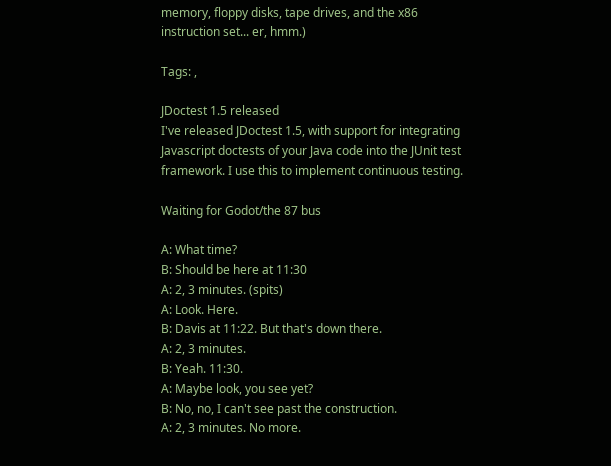memory, floppy disks, tape drives, and the x86 instruction set... er, hmm.)

Tags: ,

JDoctest 1.5 released
I've released JDoctest 1.5, with support for integrating Javascript doctests of your Java code into the JUnit test framework. I use this to implement continuous testing.

Waiting for Godot/the 87 bus

A: What time?
B: Should be here at 11:30
A: 2, 3 minutes. (spits)
A: Look. Here.
B: Davis at 11:22. But that's down there.
A: 2, 3 minutes.
B: Yeah. 11:30.
A: Maybe look, you see yet?
B: No, no, I can't see past the construction.
A: 2, 3 minutes. No more.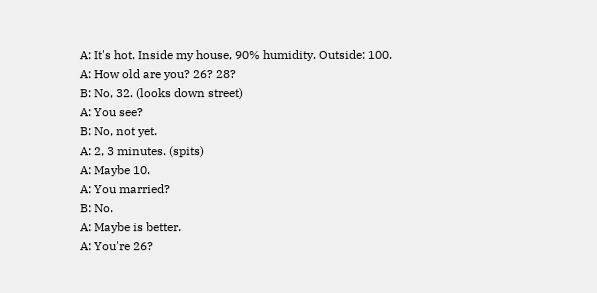A: It's hot. Inside my house, 90% humidity. Outside: 100.
A: How old are you? 26? 28?
B: No, 32. (looks down street)
A: You see?
B: No, not yet.
A: 2, 3 minutes. (spits)
A: Maybe 10.
A: You married?
B: No.
A: Maybe is better.
A: You're 26?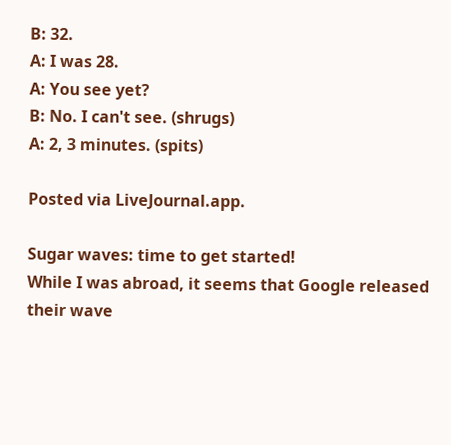B: 32.
A: I was 28.
A: You see yet?
B: No. I can't see. (shrugs)
A: 2, 3 minutes. (spits)

Posted via LiveJournal.app.

Sugar waves: time to get started!
While I was abroad, it seems that Google released their wave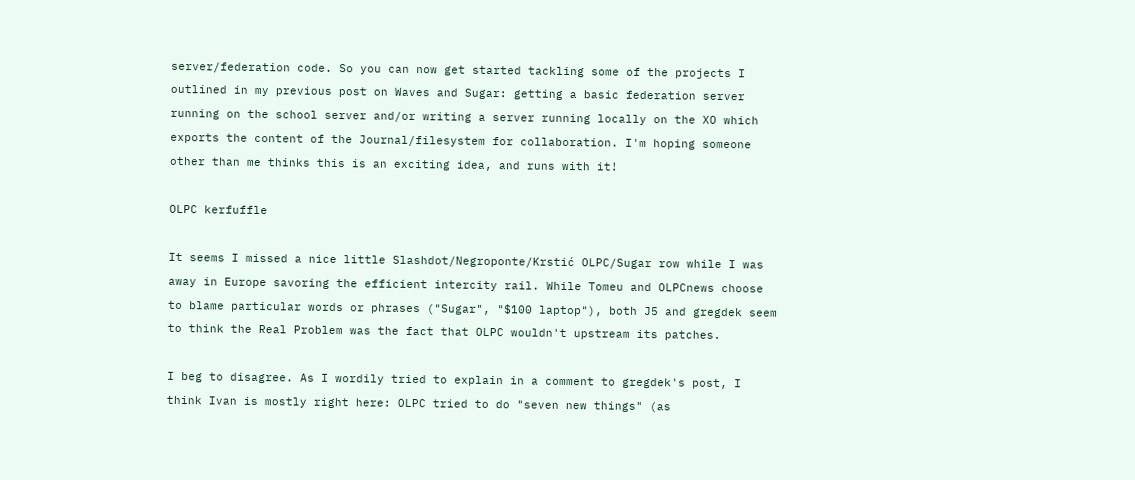server/federation code. So you can now get started tackling some of the projects I outlined in my previous post on Waves and Sugar: getting a basic federation server running on the school server and/or writing a server running locally on the XO which exports the content of the Journal/filesystem for collaboration. I'm hoping someone other than me thinks this is an exciting idea, and runs with it!

OLPC kerfuffle

It seems I missed a nice little Slashdot/Negroponte/Krstić OLPC/Sugar row while I was away in Europe savoring the efficient intercity rail. While Tomeu and OLPCnews choose to blame particular words or phrases ("Sugar", "$100 laptop"), both J5 and gregdek seem to think the Real Problem was the fact that OLPC wouldn't upstream its patches.

I beg to disagree. As I wordily tried to explain in a comment to gregdek's post, I think Ivan is mostly right here: OLPC tried to do "seven new things" (as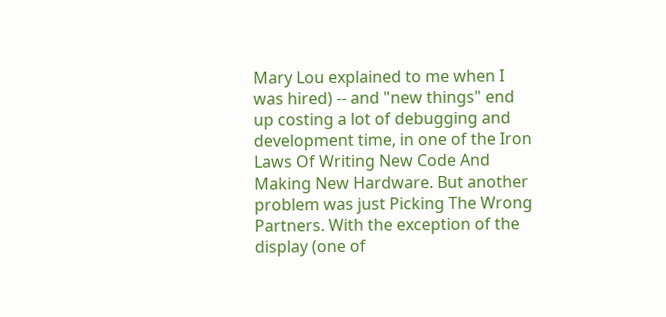Mary Lou explained to me when I was hired) -- and "new things" end up costing a lot of debugging and development time, in one of the Iron Laws Of Writing New Code And Making New Hardware. But another problem was just Picking The Wrong Partners. With the exception of the display (one of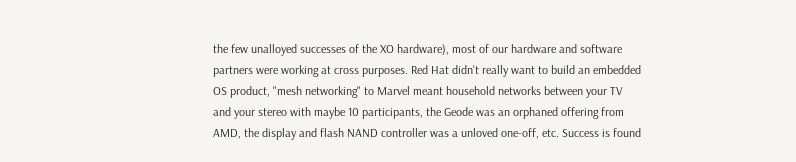the few unalloyed successes of the XO hardware), most of our hardware and software partners were working at cross purposes. Red Hat didn't really want to build an embedded OS product, "mesh networking" to Marvel meant household networks between your TV and your stereo with maybe 10 participants, the Geode was an orphaned offering from AMD, the display and flash NAND controller was a unloved one-off, etc. Success is found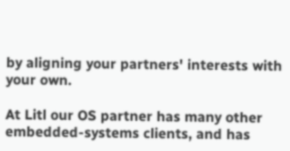by aligning your partners' interests with your own.

At Litl our OS partner has many other embedded-systems clients, and has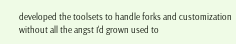developed the toolsets to handle forks and customization without all the angst I'd grown used to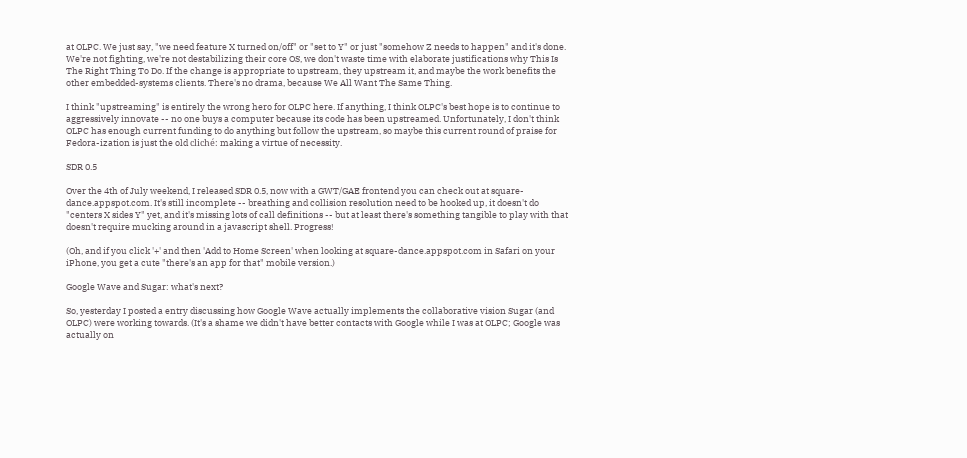at OLPC. We just say, "we need feature X turned on/off" or "set to Y" or just "somehow Z needs to happen" and it's done. We're not fighting, we're not destabilizing their core OS, we don't waste time with elaborate justifications why This Is The Right Thing To Do. If the change is appropriate to upstream, they upstream it, and maybe the work benefits the other embedded-systems clients. There's no drama, because We All Want The Same Thing.

I think "upstreaming" is entirely the wrong hero for OLPC here. If anything, I think OLPC's best hope is to continue to aggressively innovate -- no one buys a computer because its code has been upstreamed. Unfortunately, I don't think OLPC has enough current funding to do anything but follow the upstream, so maybe this current round of praise for Fedora-ization is just the old cliché: making a virtue of necessity.

SDR 0.5

Over the 4th of July weekend, I released SDR 0.5, now with a GWT/GAE frontend you can check out at square-dance.appspot.com. It's still incomplete -- breathing and collision resolution need to be hooked up, it doesn't do "centers X sides Y" yet, and it's missing lots of call definitions -- but at least there's something tangible to play with that doesn't require mucking around in a javascript shell. Progress!

(Oh, and if you click '+' and then 'Add to Home Screen' when looking at square-dance.appspot.com in Safari on your iPhone, you get a cute "there's an app for that" mobile version.)

Google Wave and Sugar: what's next?

So, yesterday I posted a entry discussing how Google Wave actually implements the collaborative vision Sugar (and OLPC) were working towards. (It's a shame we didn't have better contacts with Google while I was at OLPC; Google was actually on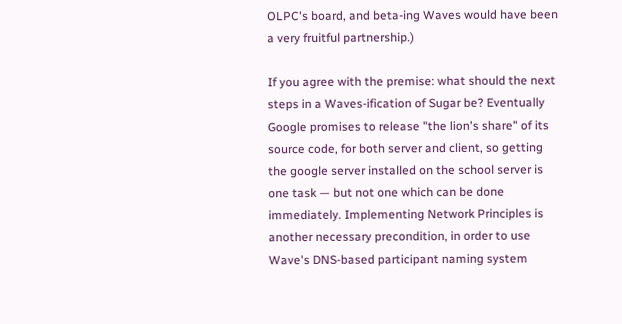OLPC's board, and beta-ing Waves would have been a very fruitful partnership.)

If you agree with the premise: what should the next steps in a Waves-ification of Sugar be? Eventually Google promises to release "the lion's share" of its source code, for both server and client, so getting the google server installed on the school server is one task — but not one which can be done immediately. Implementing Network Principles is another necessary precondition, in order to use Wave's DNS-based participant naming system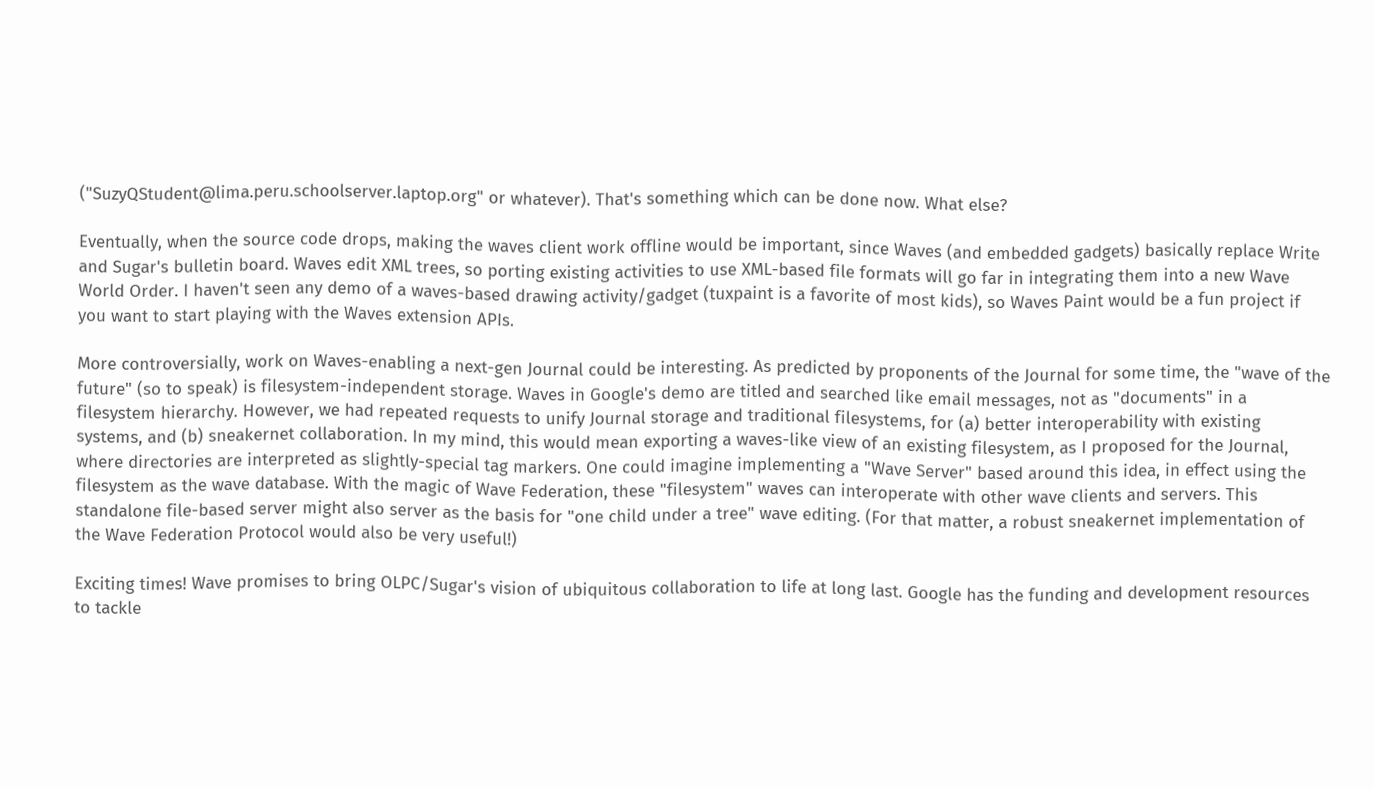("SuzyQStudent@lima.peru.schoolserver.laptop.org" or whatever). That's something which can be done now. What else?

Eventually, when the source code drops, making the waves client work offline would be important, since Waves (and embedded gadgets) basically replace Write and Sugar's bulletin board. Waves edit XML trees, so porting existing activities to use XML-based file formats will go far in integrating them into a new Wave World Order. I haven't seen any demo of a waves-based drawing activity/gadget (tuxpaint is a favorite of most kids), so Waves Paint would be a fun project if you want to start playing with the Waves extension APIs.

More controversially, work on Waves-enabling a next-gen Journal could be interesting. As predicted by proponents of the Journal for some time, the "wave of the future" (so to speak) is filesystem-independent storage. Waves in Google's demo are titled and searched like email messages, not as "documents" in a filesystem hierarchy. However, we had repeated requests to unify Journal storage and traditional filesystems, for (a) better interoperability with existing systems, and (b) sneakernet collaboration. In my mind, this would mean exporting a waves-like view of an existing filesystem, as I proposed for the Journal, where directories are interpreted as slightly-special tag markers. One could imagine implementing a "Wave Server" based around this idea, in effect using the filesystem as the wave database. With the magic of Wave Federation, these "filesystem" waves can interoperate with other wave clients and servers. This standalone file-based server might also server as the basis for "one child under a tree" wave editing. (For that matter, a robust sneakernet implementation of the Wave Federation Protocol would also be very useful!)

Exciting times! Wave promises to bring OLPC/Sugar's vision of ubiquitous collaboration to life at long last. Google has the funding and development resources to tackle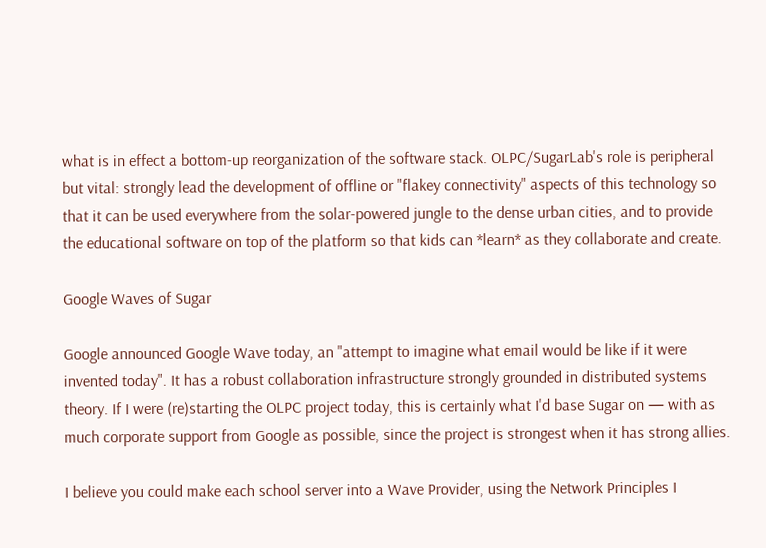what is in effect a bottom-up reorganization of the software stack. OLPC/SugarLab's role is peripheral but vital: strongly lead the development of offline or "flakey connectivity" aspects of this technology so that it can be used everywhere from the solar-powered jungle to the dense urban cities, and to provide the educational software on top of the platform so that kids can *learn* as they collaborate and create.

Google Waves of Sugar

Google announced Google Wave today, an "attempt to imagine what email would be like if it were invented today". It has a robust collaboration infrastructure strongly grounded in distributed systems theory. If I were (re)starting the OLPC project today, this is certainly what I'd base Sugar on — with as much corporate support from Google as possible, since the project is strongest when it has strong allies.

I believe you could make each school server into a Wave Provider, using the Network Principles I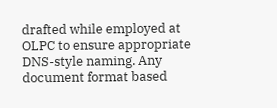drafted while employed at OLPC to ensure appropriate DNS-style naming. Any document format based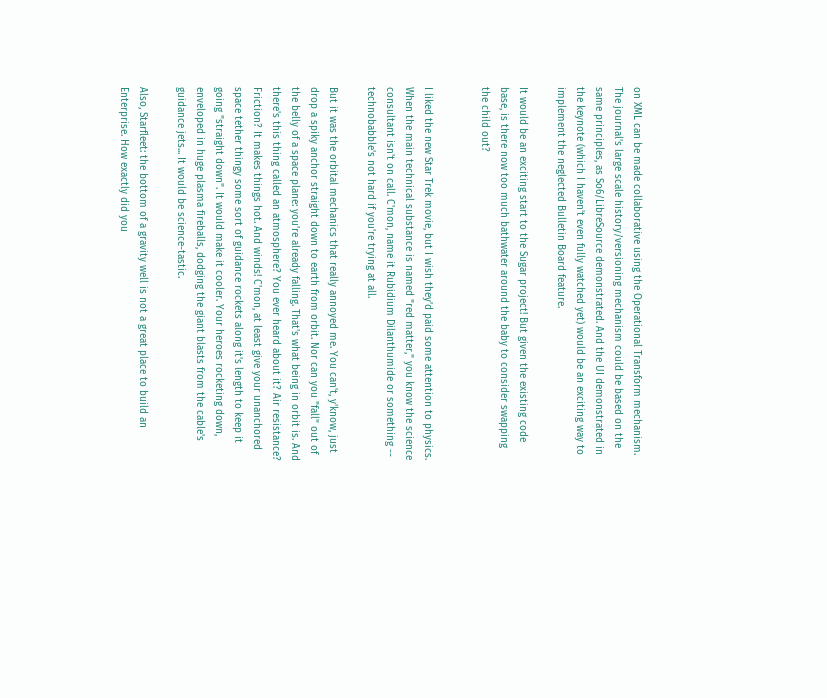on XML can be made collaborative using the Operational Transform mechanism. The journal's large scale history/versioning mechanism could be based on the same principles, as So6/LibreSource demonstrated. And the UI demonstrated in the keynote (which I haven't even fully watched yet) would be an exciting way to implement the neglected Bulletin Board feature.

It would be an exciting start to the Sugar project! But given the existing code base, is there now too much bathwater around the baby to consider swapping the child out?


I liked the new Star Trek movie, but I wish they'd paid some attention to physics. When the main technical substance is named "red matter," you know the science consultant isn't on call. C'mon, name it Rubidium Dilanthumide or something -- technobabble's not hard if you're trying at all.

But it was the orbital mechanics that really annoyed me. You can't, y'know, just drop a spiky anchor straight down to earth from orbit. Nor can you "fall" out of the belly of a space plane: you're already falling. That's what being in orbit is. And there's this thing called an atmosphere? You ever heard about it? Air resistance? Friction? It makes things hot. And winds! C'mon, at least give your unanchored space tether thingy some sort of guidance rockets along it's length to keep it going "straight down". It would make it cooler. Your heroes rocketing down, enveloped in huge plasma fireballs, dodging the giant blasts from the cable's guidance jets... It would be science-tastic.

Also, Starfleet: the bottom of a gravity well is not a great place to build an Enterprise. How exactly did you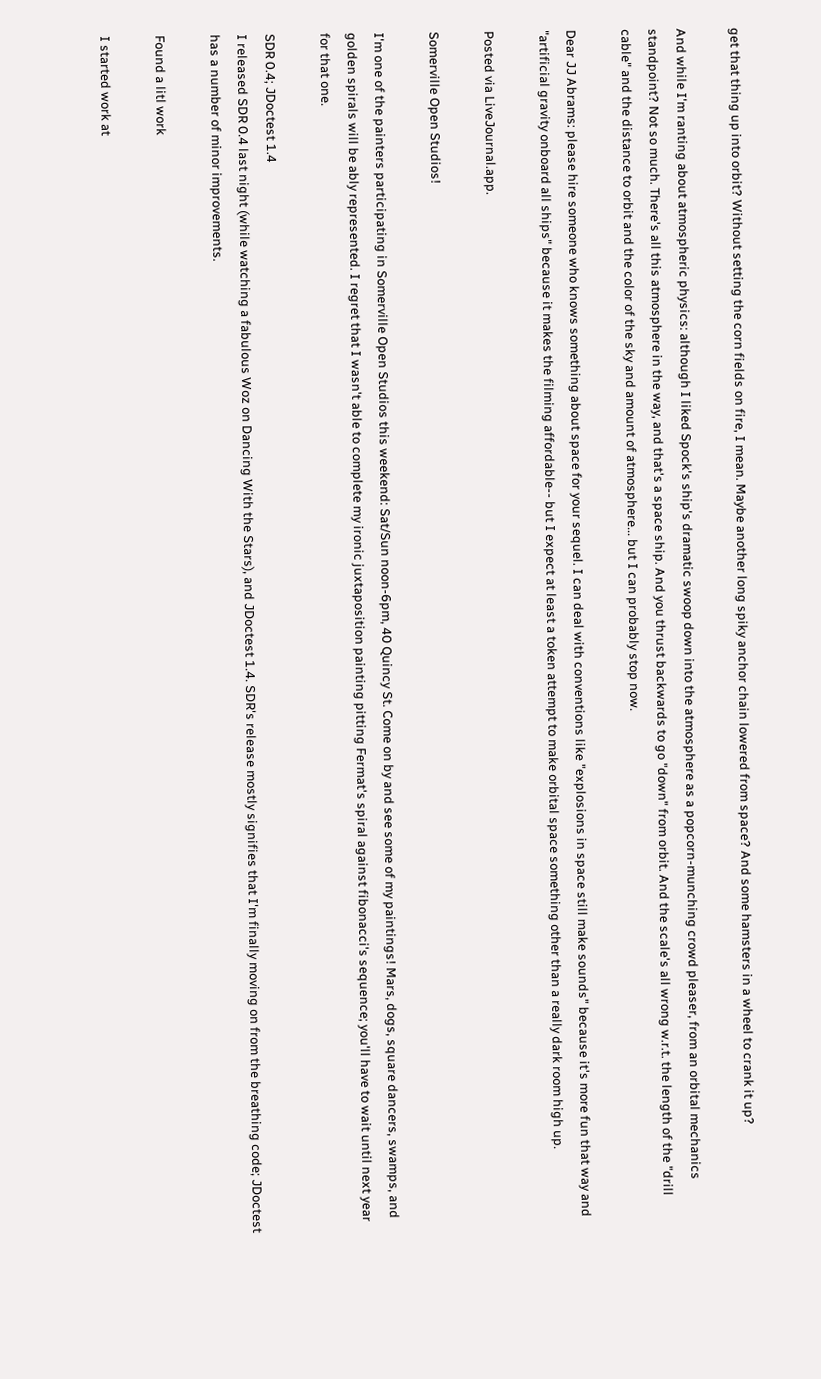get that thing up into orbit? Without setting the corn fields on fire, I mean. Maybe another long spiky anchor chain lowered from space? And some hamsters in a wheel to crank it up?

And while I'm ranting about atmospheric physics: although I liked Spock's ship's dramatic swoop down into the atmosphere as a popcorn-munching crowd pleaser, from an orbital mechanics standpoint? Not so much. There's all this atmosphere in the way, and that's a space ship. And you thrust backwards to go "down" from orbit. And the scale's all wrong w.r.t. the length of the "drill cable" and the distance to orbit and the color of the sky and amount of atmosphere... but I can probably stop now.

Dear JJ Abrams: please hire someone who knows something about space for your sequel. I can deal with conventions like "explosions in space still make sounds" because it's more fun that way and "artificial gravity onboard all ships" because it makes the filming affordable-- but I expect at least a token attempt to make orbital space something other than a really dark room high up.

Posted via LiveJournal.app.

Somerville Open Studios!

I'm one of the painters participating in Somerville Open Studios this weekend: Sat/Sun noon-6pm, 40 Quincy St. Come on by and see some of my paintings! Mars, dogs, square dancers, swamps, and golden spirals will be ably represented. I regret that I wasn't able to complete my ironic juxtaposition painting pitting Fermat's spiral against fibonacci's sequence; you'll have to wait until next year for that one.

SDR 0.4; JDoctest 1.4
I released SDR 0.4 last night (while watching a fabulous Woz on Dancing With the Stars), and JDoctest 1.4. SDR's release mostly signifies that I'm finally moving on from the breathing code; JDoctest has a number of minor improvements.

Found a litl work

I started work at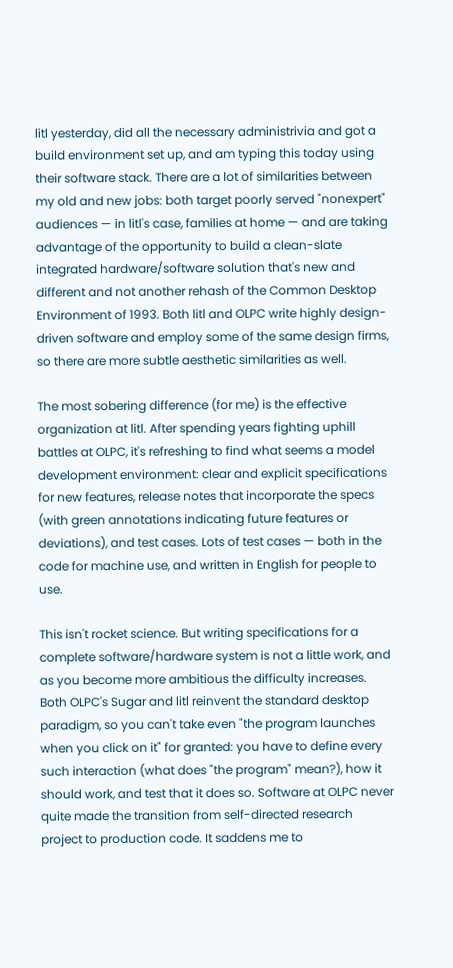litl yesterday, did all the necessary administrivia and got a build environment set up, and am typing this today using their software stack. There are a lot of similarities between my old and new jobs: both target poorly served "nonexpert" audiences — in litl's case, families at home — and are taking advantage of the opportunity to build a clean-slate integrated hardware/software solution that's new and different and not another rehash of the Common Desktop Environment of 1993. Both litl and OLPC write highly design-driven software and employ some of the same design firms, so there are more subtle aesthetic similarities as well.

The most sobering difference (for me) is the effective organization at litl. After spending years fighting uphill battles at OLPC, it's refreshing to find what seems a model development environment: clear and explicit specifications for new features, release notes that incorporate the specs (with green annotations indicating future features or deviations), and test cases. Lots of test cases — both in the code for machine use, and written in English for people to use.

This isn't rocket science. But writing specifications for a complete software/hardware system is not a little work, and as you become more ambitious the difficulty increases. Both OLPC's Sugar and litl reinvent the standard desktop paradigm, so you can't take even "the program launches when you click on it" for granted: you have to define every such interaction (what does "the program" mean?), how it should work, and test that it does so. Software at OLPC never quite made the transition from self-directed research project to production code. It saddens me to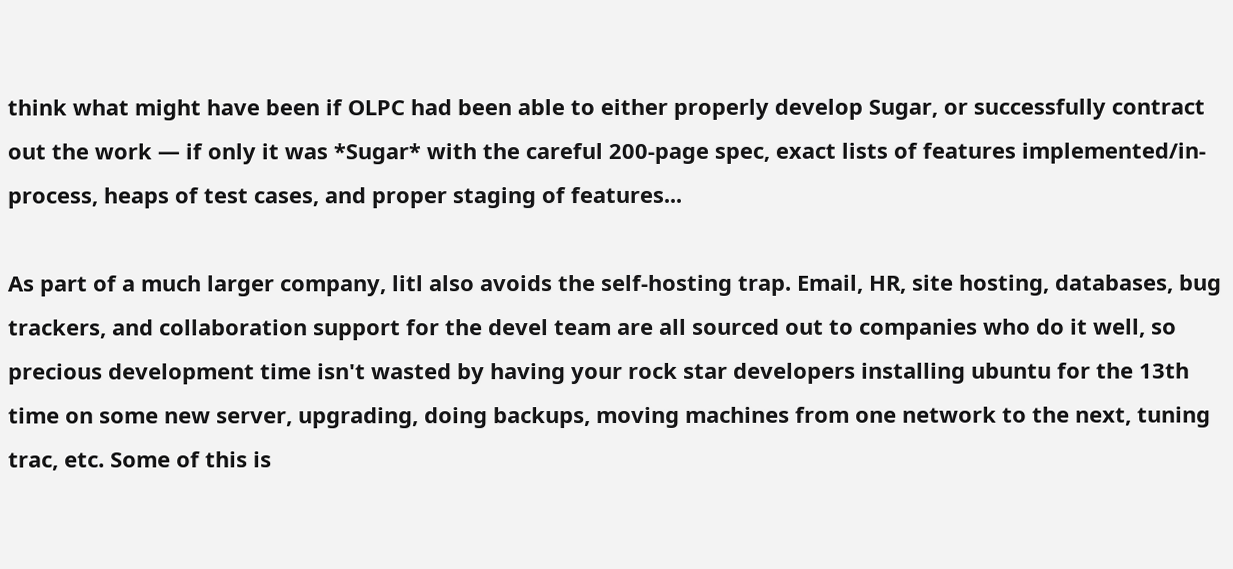think what might have been if OLPC had been able to either properly develop Sugar, or successfully contract out the work — if only it was *Sugar* with the careful 200-page spec, exact lists of features implemented/in-process, heaps of test cases, and proper staging of features...

As part of a much larger company, litl also avoids the self-hosting trap. Email, HR, site hosting, databases, bug trackers, and collaboration support for the devel team are all sourced out to companies who do it well, so precious development time isn't wasted by having your rock star developers installing ubuntu for the 13th time on some new server, upgrading, doing backups, moving machines from one network to the next, tuning trac, etc. Some of this is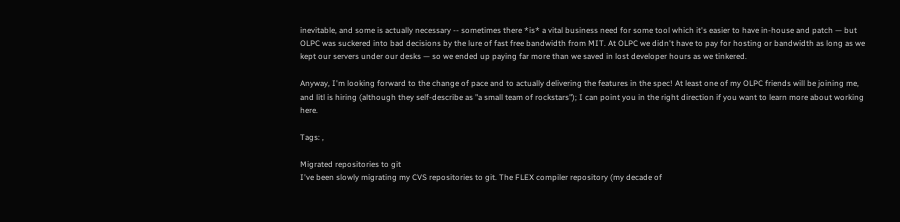inevitable, and some is actually necessary -- sometimes there *is* a vital business need for some tool which it's easier to have in-house and patch — but OLPC was suckered into bad decisions by the lure of fast free bandwidth from MIT. At OLPC we didn't have to pay for hosting or bandwidth as long as we kept our servers under our desks — so we ended up paying far more than we saved in lost developer hours as we tinkered.

Anyway, I'm looking forward to the change of pace and to actually delivering the features in the spec! At least one of my OLPC friends will be joining me, and litl is hiring (although they self-describe as "a small team of rockstars"); I can point you in the right direction if you want to learn more about working here.

Tags: ,

Migrated repositories to git
I've been slowly migrating my CVS repositories to git. The FLEX compiler repository (my decade of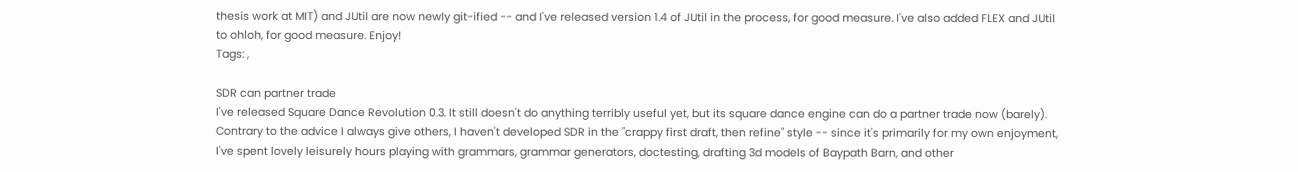thesis work at MIT) and JUtil are now newly git-ified -- and I've released version 1.4 of JUtil in the process, for good measure. I've also added FLEX and JUtil to ohloh, for good measure. Enjoy!
Tags: ,

SDR can partner trade
I've released Square Dance Revolution 0.3. It still doesn't do anything terribly useful yet, but its square dance engine can do a partner trade now (barely). Contrary to the advice I always give others, I haven't developed SDR in the "crappy first draft, then refine" style -- since it's primarily for my own enjoyment, I've spent lovely leisurely hours playing with grammars, grammar generators, doctesting, drafting 3d models of Baypath Barn, and other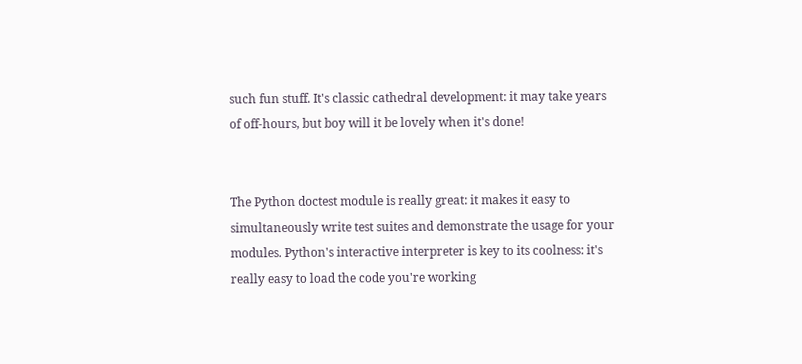such fun stuff. It's classic cathedral development: it may take years of off-hours, but boy will it be lovely when it's done!


The Python doctest module is really great: it makes it easy to simultaneously write test suites and demonstrate the usage for your modules. Python's interactive interpreter is key to its coolness: it's really easy to load the code you're working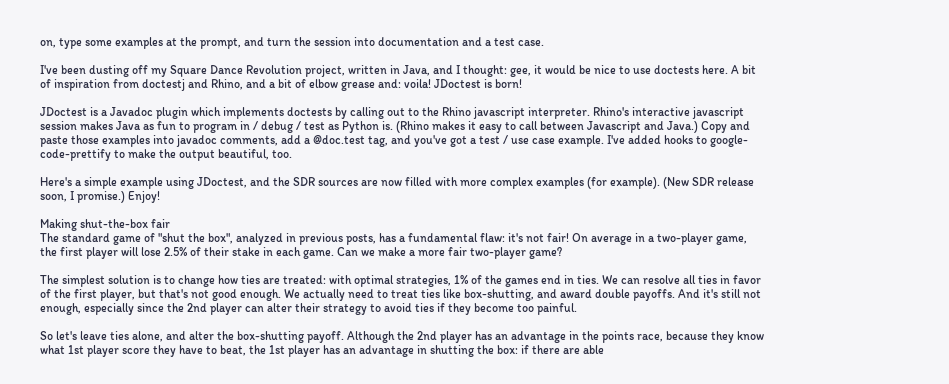on, type some examples at the prompt, and turn the session into documentation and a test case.

I've been dusting off my Square Dance Revolution project, written in Java, and I thought: gee, it would be nice to use doctests here. A bit of inspiration from doctestj and Rhino, and a bit of elbow grease and: voila! JDoctest is born!

JDoctest is a Javadoc plugin which implements doctests by calling out to the Rhino javascript interpreter. Rhino's interactive javascript session makes Java as fun to program in / debug / test as Python is. (Rhino makes it easy to call between Javascript and Java.) Copy and paste those examples into javadoc comments, add a @doc.test tag, and you've got a test / use case example. I've added hooks to google-code-prettify to make the output beautiful, too.

Here's a simple example using JDoctest, and the SDR sources are now filled with more complex examples (for example). (New SDR release soon, I promise.) Enjoy!

Making shut-the-box fair
The standard game of "shut the box", analyzed in previous posts, has a fundamental flaw: it's not fair! On average in a two-player game, the first player will lose 2.5% of their stake in each game. Can we make a more fair two-player game?

The simplest solution is to change how ties are treated: with optimal strategies, 1% of the games end in ties. We can resolve all ties in favor of the first player, but that's not good enough. We actually need to treat ties like box-shutting, and award double payoffs. And it's still not enough, especially since the 2nd player can alter their strategy to avoid ties if they become too painful.

So let's leave ties alone, and alter the box-shutting payoff. Although the 2nd player has an advantage in the points race, because they know what 1st player score they have to beat, the 1st player has an advantage in shutting the box: if there are able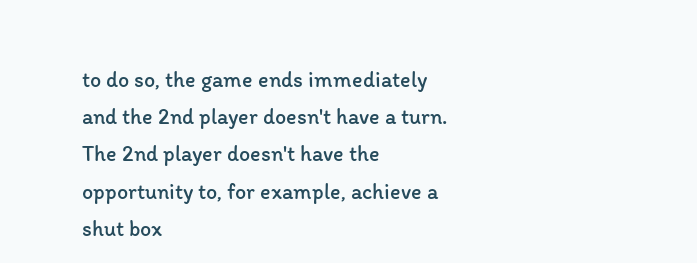to do so, the game ends immediately and the 2nd player doesn't have a turn. The 2nd player doesn't have the opportunity to, for example, achieve a shut box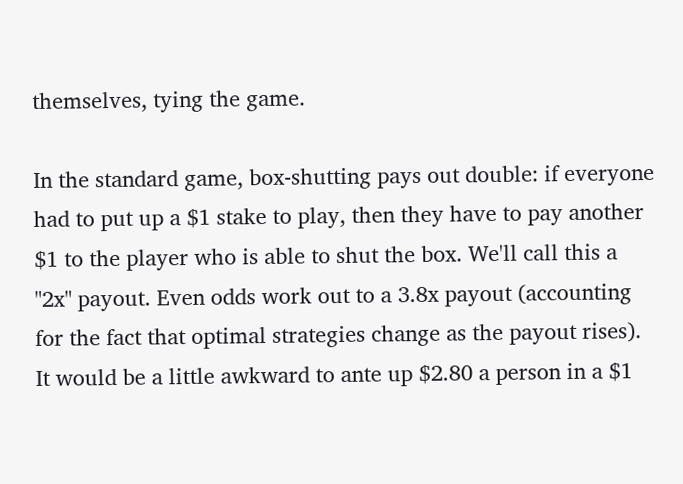themselves, tying the game.

In the standard game, box-shutting pays out double: if everyone had to put up a $1 stake to play, then they have to pay another $1 to the player who is able to shut the box. We'll call this a "2x" payout. Even odds work out to a 3.8x payout (accounting for the fact that optimal strategies change as the payout rises). It would be a little awkward to ante up $2.80 a person in a $1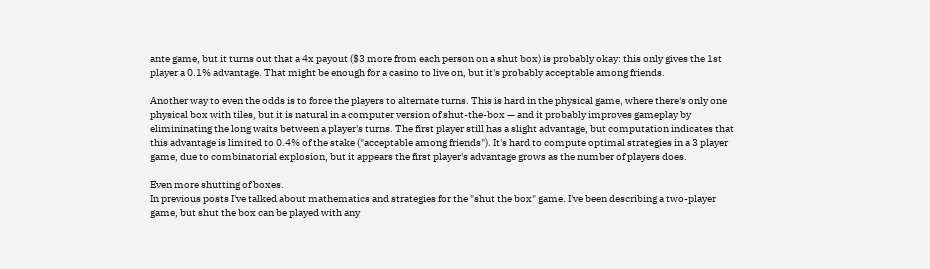ante game, but it turns out that a 4x payout ($3 more from each person on a shut box) is probably okay: this only gives the 1st player a 0.1% advantage. That might be enough for a casino to live on, but it's probably acceptable among friends.

Another way to even the odds is to force the players to alternate turns. This is hard in the physical game, where there's only one physical box with tiles, but it is natural in a computer version of shut-the-box — and it probably improves gameplay by elimininating the long waits between a player's turns. The first player still has a slight advantage, but computation indicates that this advantage is limited to 0.4% of the stake ("acceptable among friends"). It's hard to compute optimal strategies in a 3 player game, due to combinatorial explosion, but it appears the first player's advantage grows as the number of players does.

Even more shutting of boxes.
In previous posts I've talked about mathematics and strategies for the "shut the box" game. I've been describing a two-player game, but shut the box can be played with any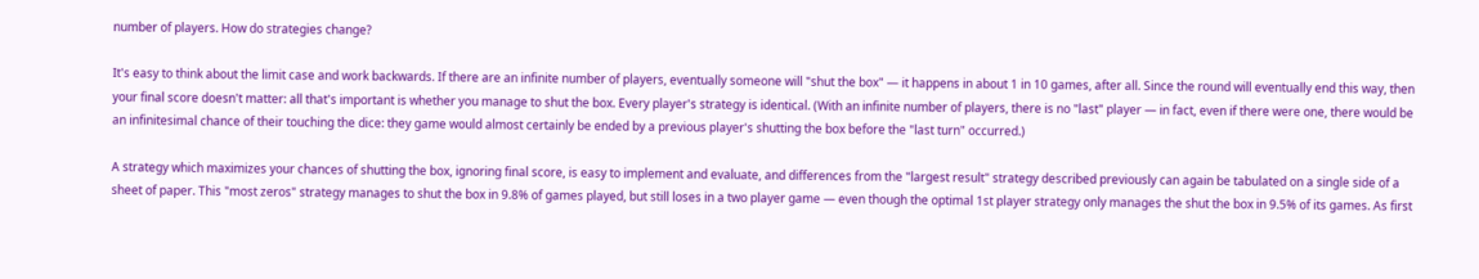number of players. How do strategies change?

It's easy to think about the limit case and work backwards. If there are an infinite number of players, eventually someone will "shut the box" — it happens in about 1 in 10 games, after all. Since the round will eventually end this way, then your final score doesn't matter: all that's important is whether you manage to shut the box. Every player's strategy is identical. (With an infinite number of players, there is no "last" player — in fact, even if there were one, there would be an infinitesimal chance of their touching the dice: they game would almost certainly be ended by a previous player's shutting the box before the "last turn" occurred.)

A strategy which maximizes your chances of shutting the box, ignoring final score, is easy to implement and evaluate, and differences from the "largest result" strategy described previously can again be tabulated on a single side of a sheet of paper. This "most zeros" strategy manages to shut the box in 9.8% of games played, but still loses in a two player game — even though the optimal 1st player strategy only manages the shut the box in 9.5% of its games. As first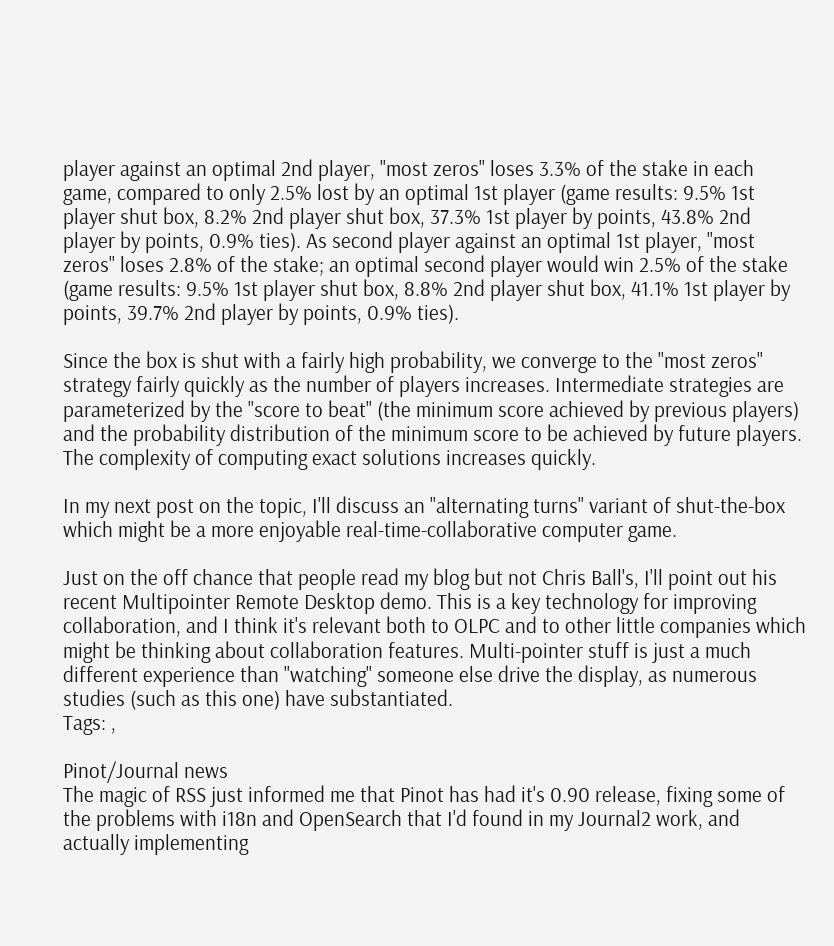player against an optimal 2nd player, "most zeros" loses 3.3% of the stake in each game, compared to only 2.5% lost by an optimal 1st player (game results: 9.5% 1st player shut box, 8.2% 2nd player shut box, 37.3% 1st player by points, 43.8% 2nd player by points, 0.9% ties). As second player against an optimal 1st player, "most zeros" loses 2.8% of the stake; an optimal second player would win 2.5% of the stake (game results: 9.5% 1st player shut box, 8.8% 2nd player shut box, 41.1% 1st player by points, 39.7% 2nd player by points, 0.9% ties).

Since the box is shut with a fairly high probability, we converge to the "most zeros" strategy fairly quickly as the number of players increases. Intermediate strategies are parameterized by the "score to beat" (the minimum score achieved by previous players) and the probability distribution of the minimum score to be achieved by future players. The complexity of computing exact solutions increases quickly.

In my next post on the topic, I'll discuss an "alternating turns" variant of shut-the-box which might be a more enjoyable real-time-collaborative computer game.

Just on the off chance that people read my blog but not Chris Ball's, I'll point out his recent Multipointer Remote Desktop demo. This is a key technology for improving collaboration, and I think it's relevant both to OLPC and to other little companies which might be thinking about collaboration features. Multi-pointer stuff is just a much different experience than "watching" someone else drive the display, as numerous studies (such as this one) have substantiated.
Tags: ,

Pinot/Journal news
The magic of RSS just informed me that Pinot has had it's 0.90 release, fixing some of the problems with i18n and OpenSearch that I'd found in my Journal2 work, and actually implementing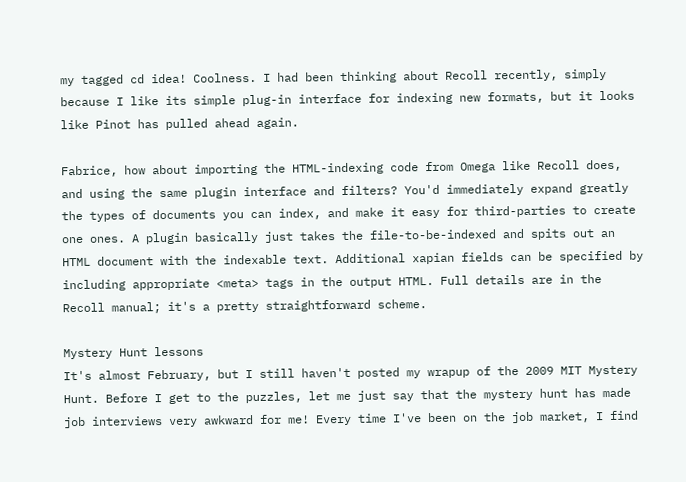my tagged cd idea! Coolness. I had been thinking about Recoll recently, simply because I like its simple plug-in interface for indexing new formats, but it looks like Pinot has pulled ahead again.

Fabrice, how about importing the HTML-indexing code from Omega like Recoll does, and using the same plugin interface and filters? You'd immediately expand greatly the types of documents you can index, and make it easy for third-parties to create one ones. A plugin basically just takes the file-to-be-indexed and spits out an HTML document with the indexable text. Additional xapian fields can be specified by including appropriate <meta> tags in the output HTML. Full details are in the Recoll manual; it's a pretty straightforward scheme.

Mystery Hunt lessons
It's almost February, but I still haven't posted my wrapup of the 2009 MIT Mystery Hunt. Before I get to the puzzles, let me just say that the mystery hunt has made job interviews very awkward for me! Every time I've been on the job market, I find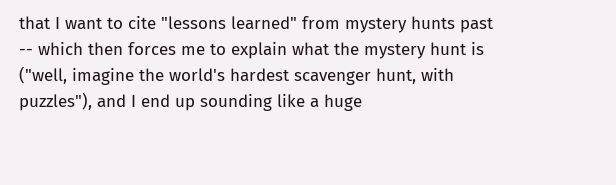that I want to cite "lessons learned" from mystery hunts past -- which then forces me to explain what the mystery hunt is ("well, imagine the world's hardest scavenger hunt, with puzzles"), and I end up sounding like a huge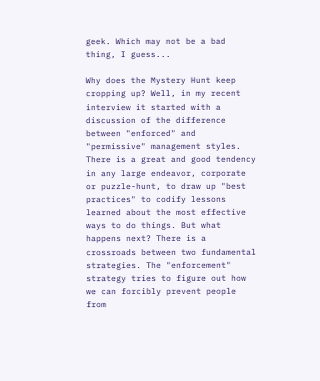geek. Which may not be a bad thing, I guess...

Why does the Mystery Hunt keep cropping up? Well, in my recent interview it started with a discussion of the difference between "enforced" and "permissive" management styles. There is a great and good tendency in any large endeavor, corporate or puzzle-hunt, to draw up "best practices" to codify lessons learned about the most effective ways to do things. But what happens next? There is a crossroads between two fundamental strategies. The "enforcement" strategy tries to figure out how we can forcibly prevent people from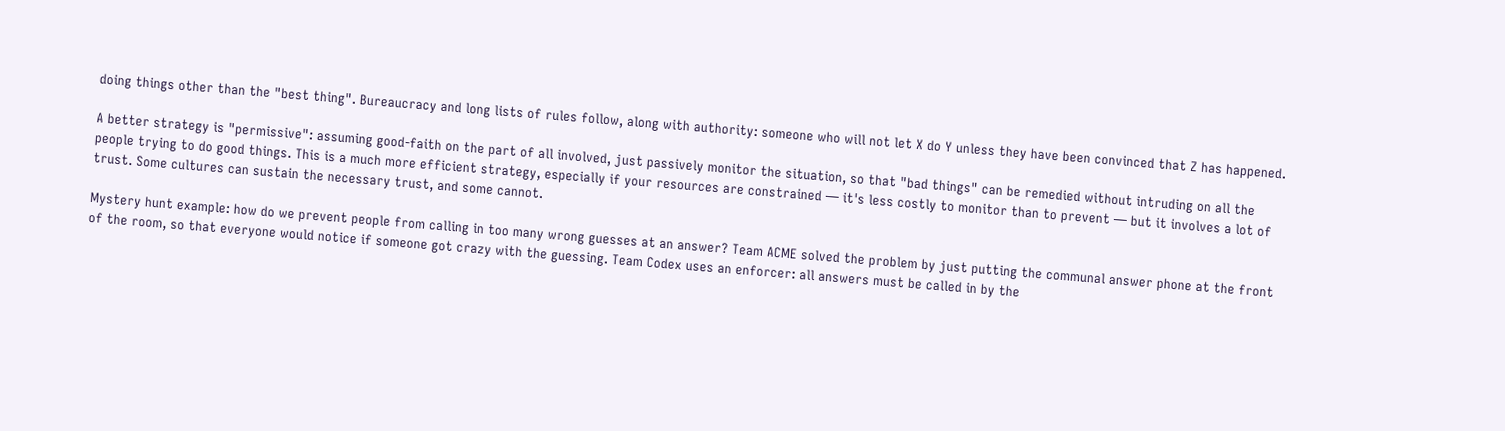doing things other than the "best thing". Bureaucracy and long lists of rules follow, along with authority: someone who will not let X do Y unless they have been convinced that Z has happened.

A better strategy is "permissive": assuming good-faith on the part of all involved, just passively monitor the situation, so that "bad things" can be remedied without intruding on all the people trying to do good things. This is a much more efficient strategy, especially if your resources are constrained — it's less costly to monitor than to prevent — but it involves a lot of trust. Some cultures can sustain the necessary trust, and some cannot.

Mystery hunt example: how do we prevent people from calling in too many wrong guesses at an answer? Team ACME solved the problem by just putting the communal answer phone at the front of the room, so that everyone would notice if someone got crazy with the guessing. Team Codex uses an enforcer: all answers must be called in by the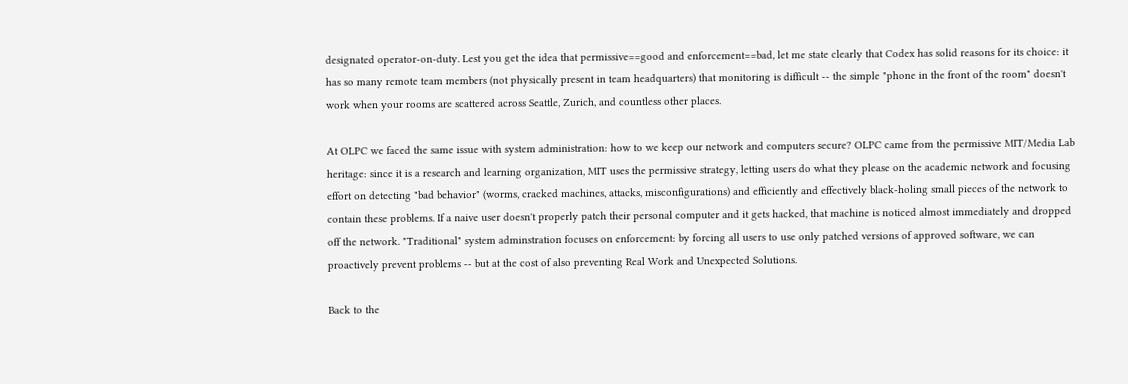designated operator-on-duty. Lest you get the idea that permissive==good and enforcement==bad, let me state clearly that Codex has solid reasons for its choice: it has so many remote team members (not physically present in team headquarters) that monitoring is difficult -- the simple "phone in the front of the room" doesn't work when your rooms are scattered across Seattle, Zurich, and countless other places.

At OLPC we faced the same issue with system administration: how to we keep our network and computers secure? OLPC came from the permissive MIT/Media Lab heritage: since it is a research and learning organization, MIT uses the permissive strategy, letting users do what they please on the academic network and focusing effort on detecting "bad behavior" (worms, cracked machines, attacks, misconfigurations) and efficiently and effectively black-holing small pieces of the network to contain these problems. If a naive user doesn't properly patch their personal computer and it gets hacked, that machine is noticed almost immediately and dropped off the network. "Traditional" system adminstration focuses on enforcement: by forcing all users to use only patched versions of approved software, we can proactively prevent problems -- but at the cost of also preventing Real Work and Unexpected Solutions.

Back to the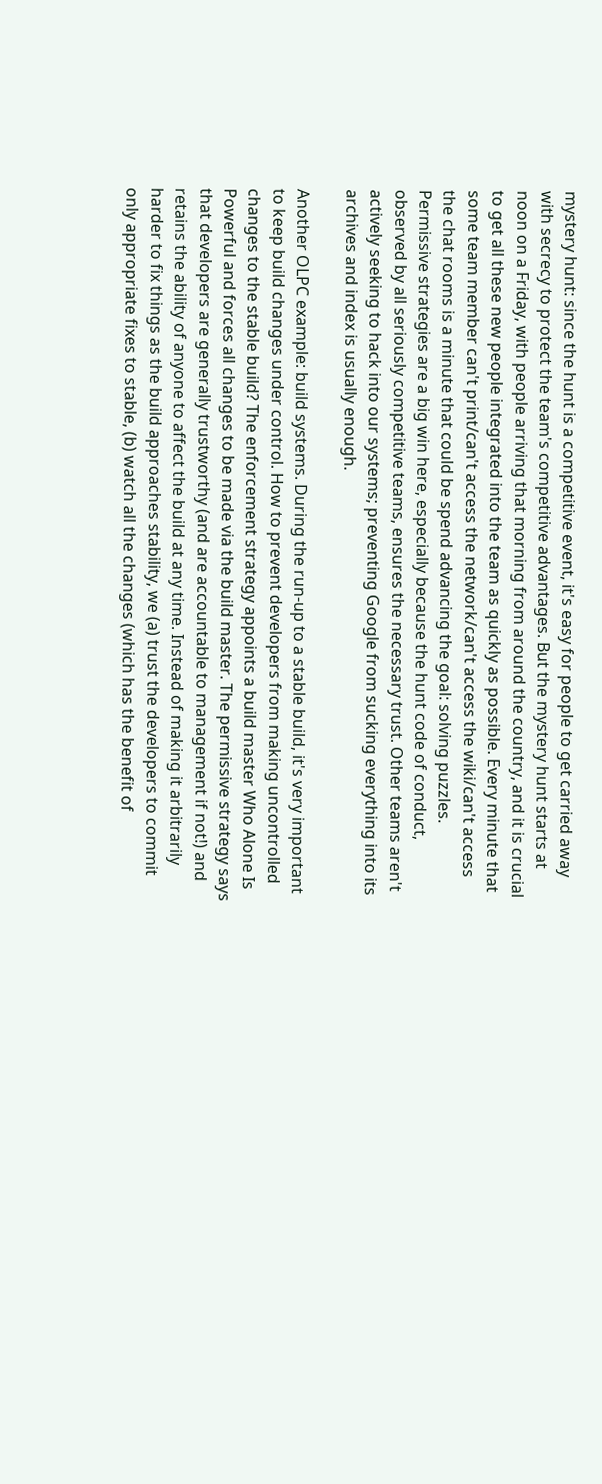mystery hunt: since the hunt is a competitive event, it's easy for people to get carried away with secrecy to protect the team's competitive advantages. But the mystery hunt starts at noon on a Friday, with people arriving that morning from around the country, and it is crucial to get all these new people integrated into the team as quickly as possible. Every minute that some team member can't print/can't access the network/can't access the wiki/can't access the chat rooms is a minute that could be spend advancing the goal: solving puzzles. Permissive strategies are a big win here, especially because the hunt code of conduct, observed by all seriously competitive teams, ensures the necessary trust. Other teams aren't actively seeking to hack into our systems; preventing Google from sucking everything into its archives and index is usually enough.

Another OLPC example: build systems. During the run-up to a stable build, it's very important to keep build changes under control. How to prevent developers from making uncontrolled changes to the stable build? The enforcement strategy appoints a build master Who Alone Is Powerful and forces all changes to be made via the build master. The permissive strategy says that developers are generally trustworthy (and are accountable to management if not!) and retains the ability of anyone to affect the build at any time. Instead of making it arbitrarily harder to fix things as the build approaches stability, we (a) trust the developers to commit only appropriate fixes to stable, (b) watch all the changes (which has the benefit of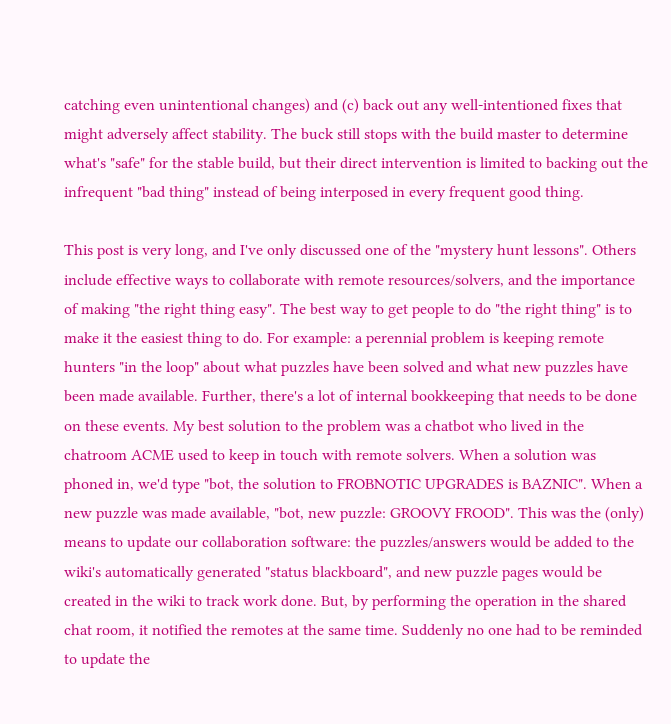catching even unintentional changes) and (c) back out any well-intentioned fixes that might adversely affect stability. The buck still stops with the build master to determine what's "safe" for the stable build, but their direct intervention is limited to backing out the infrequent "bad thing" instead of being interposed in every frequent good thing.

This post is very long, and I've only discussed one of the "mystery hunt lessons". Others include effective ways to collaborate with remote resources/solvers, and the importance of making "the right thing easy". The best way to get people to do "the right thing" is to make it the easiest thing to do. For example: a perennial problem is keeping remote hunters "in the loop" about what puzzles have been solved and what new puzzles have been made available. Further, there's a lot of internal bookkeeping that needs to be done on these events. My best solution to the problem was a chatbot who lived in the chatroom ACME used to keep in touch with remote solvers. When a solution was phoned in, we'd type "bot, the solution to FROBNOTIC UPGRADES is BAZNIC". When a new puzzle was made available, "bot, new puzzle: GROOVY FROOD". This was the (only) means to update our collaboration software: the puzzles/answers would be added to the wiki's automatically generated "status blackboard", and new puzzle pages would be created in the wiki to track work done. But, by performing the operation in the shared chat room, it notified the remotes at the same time. Suddenly no one had to be reminded to update the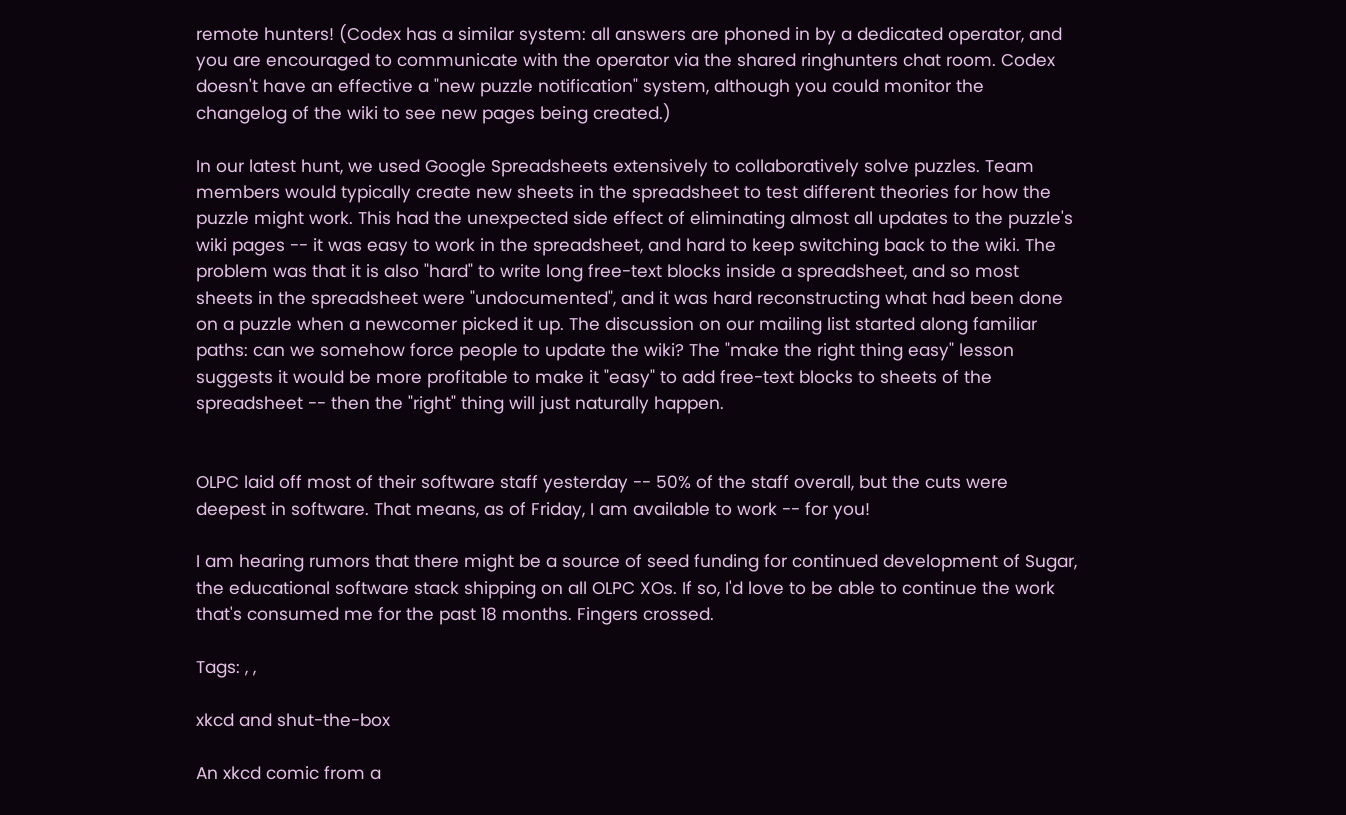remote hunters! (Codex has a similar system: all answers are phoned in by a dedicated operator, and you are encouraged to communicate with the operator via the shared ringhunters chat room. Codex doesn't have an effective a "new puzzle notification" system, although you could monitor the changelog of the wiki to see new pages being created.)

In our latest hunt, we used Google Spreadsheets extensively to collaboratively solve puzzles. Team members would typically create new sheets in the spreadsheet to test different theories for how the puzzle might work. This had the unexpected side effect of eliminating almost all updates to the puzzle's wiki pages -- it was easy to work in the spreadsheet, and hard to keep switching back to the wiki. The problem was that it is also "hard" to write long free-text blocks inside a spreadsheet, and so most sheets in the spreadsheet were "undocumented", and it was hard reconstructing what had been done on a puzzle when a newcomer picked it up. The discussion on our mailing list started along familiar paths: can we somehow force people to update the wiki? The "make the right thing easy" lesson suggests it would be more profitable to make it "easy" to add free-text blocks to sheets of the spreadsheet -- then the "right" thing will just naturally happen.


OLPC laid off most of their software staff yesterday -- 50% of the staff overall, but the cuts were deepest in software. That means, as of Friday, I am available to work -- for you!

I am hearing rumors that there might be a source of seed funding for continued development of Sugar, the educational software stack shipping on all OLPC XOs. If so, I'd love to be able to continue the work that's consumed me for the past 18 months. Fingers crossed.

Tags: , ,

xkcd and shut-the-box

An xkcd comic from a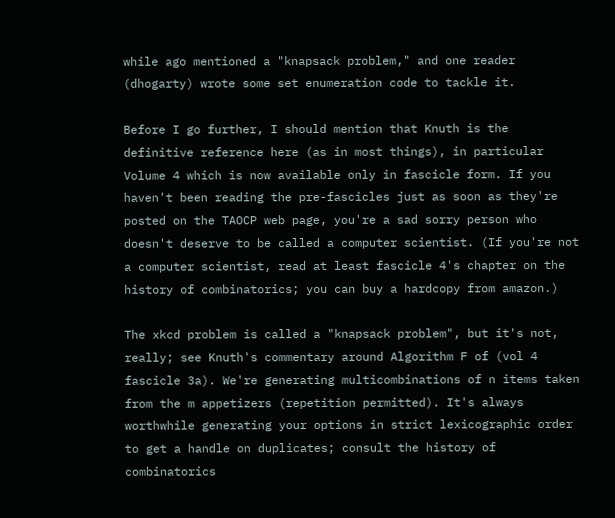while ago mentioned a "knapsack problem," and one reader (dhogarty) wrote some set enumeration code to tackle it.

Before I go further, I should mention that Knuth is the definitive reference here (as in most things), in particular Volume 4 which is now available only in fascicle form. If you haven't been reading the pre-fascicles just as soon as they're posted on the TAOCP web page, you're a sad sorry person who doesn't deserve to be called a computer scientist. (If you're not a computer scientist, read at least fascicle 4's chapter on the history of combinatorics; you can buy a hardcopy from amazon.)

The xkcd problem is called a "knapsack problem", but it's not, really; see Knuth's commentary around Algorithm F of (vol 4 fascicle 3a). We're generating multicombinations of n items taken from the m appetizers (repetition permitted). It's always worthwhile generating your options in strict lexicographic order to get a handle on duplicates; consult the history of combinatorics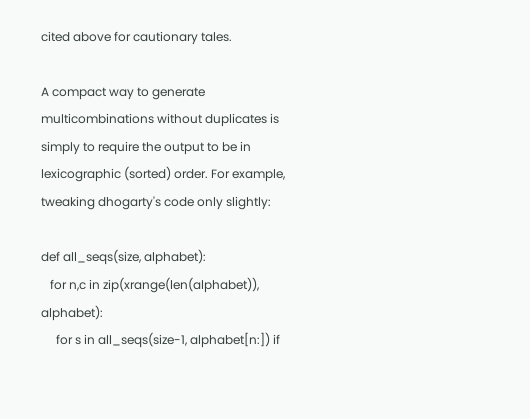cited above for cautionary tales.

A compact way to generate multicombinations without duplicates is simply to require the output to be in lexicographic (sorted) order. For example, tweaking dhogarty's code only slightly:

def all_seqs(size, alphabet):
   for n,c in zip(xrange(len(alphabet)), alphabet):
     for s in all_seqs(size-1, alphabet[n:]) if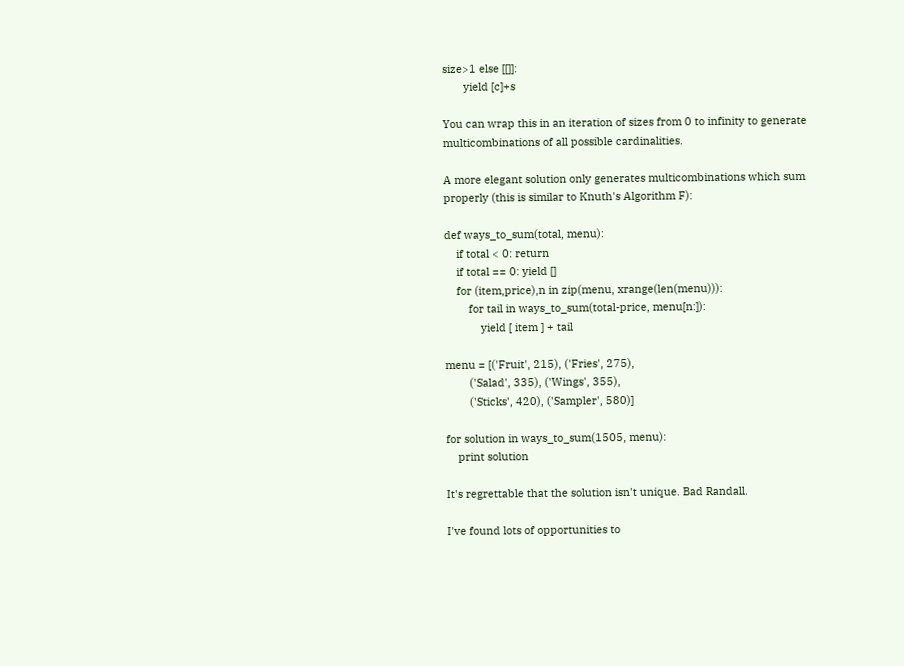size>1 else [[]]:
       yield [c]+s

You can wrap this in an iteration of sizes from 0 to infinity to generate multicombinations of all possible cardinalities.

A more elegant solution only generates multicombinations which sum properly (this is similar to Knuth's Algorithm F):

def ways_to_sum(total, menu):
    if total < 0: return
    if total == 0: yield []
    for (item,price),n in zip(menu, xrange(len(menu))):
        for tail in ways_to_sum(total-price, menu[n:]):
            yield [ item ] + tail

menu = [('Fruit', 215), ('Fries', 275),
        ('Salad', 335), ('Wings', 355),
        ('Sticks', 420), ('Sampler', 580)]

for solution in ways_to_sum(1505, menu):
    print solution

It's regrettable that the solution isn't unique. Bad Randall.

I've found lots of opportunities to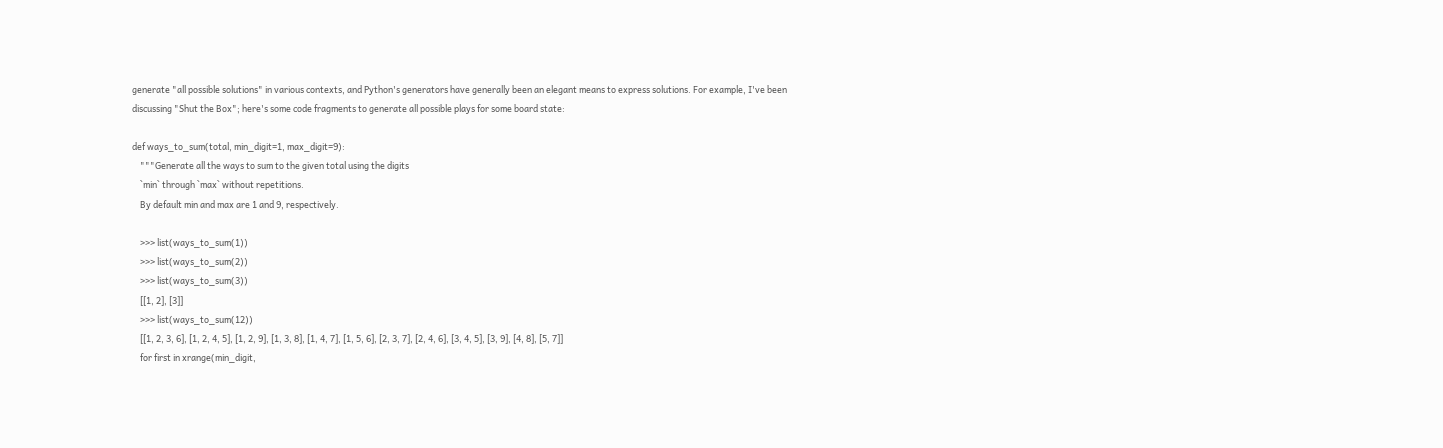generate "all possible solutions" in various contexts, and Python's generators have generally been an elegant means to express solutions. For example, I've been discussing "Shut the Box"; here's some code fragments to generate all possible plays for some board state:

def ways_to_sum(total, min_digit=1, max_digit=9):
    """Generate all the ways to sum to the given total using the digits
    `min` through `max` without repetitions.
    By default min and max are 1 and 9, respectively.

    >>> list(ways_to_sum(1))
    >>> list(ways_to_sum(2))
    >>> list(ways_to_sum(3))
    [[1, 2], [3]]
    >>> list(ways_to_sum(12))
    [[1, 2, 3, 6], [1, 2, 4, 5], [1, 2, 9], [1, 3, 8], [1, 4, 7], [1, 5, 6], [2, 3, 7], [2, 4, 6], [3, 4, 5], [3, 9], [4, 8], [5, 7]]
    for first in xrange(min_digit,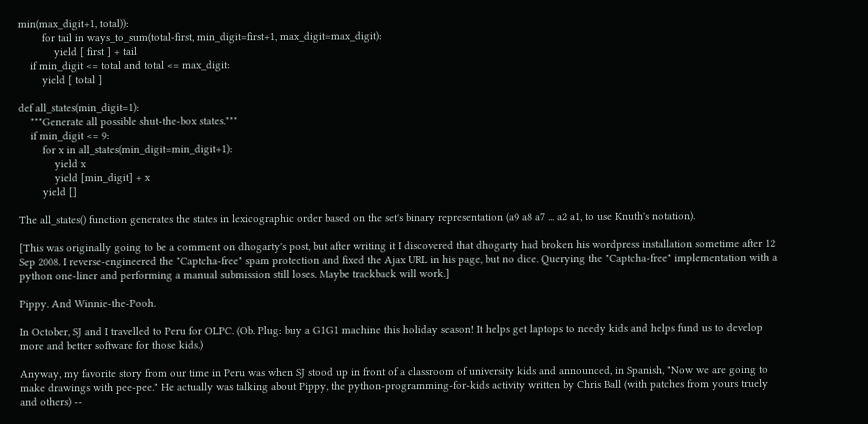min(max_digit+1, total)):
        for tail in ways_to_sum(total-first, min_digit=first+1, max_digit=max_digit):
            yield [ first ] + tail
    if min_digit <= total and total <= max_digit:
        yield [ total ]

def all_states(min_digit=1):
    """Generate all possible shut-the-box states."""
    if min_digit <= 9:
        for x in all_states(min_digit=min_digit+1):
            yield x
            yield [min_digit] + x
        yield []

The all_states() function generates the states in lexicographic order based on the set's binary representation (a9 a8 a7 ... a2 a1, to use Knuth's notation).

[This was originally going to be a comment on dhogarty's post, but after writing it I discovered that dhogarty had broken his wordpress installation sometime after 12 Sep 2008. I reverse-engineered the "Captcha-free" spam protection and fixed the Ajax URL in his page, but no dice. Querying the "Captcha-free" implementation with a python one-liner and performing a manual submission still loses. Maybe trackback will work.]

Pippy. And Winnie-the-Pooh.

In October, SJ and I travelled to Peru for OLPC. (Ob. Plug: buy a G1G1 machine this holiday season! It helps get laptops to needy kids and helps fund us to develop more and better software for those kids.)

Anyway, my favorite story from our time in Peru was when SJ stood up in front of a classroom of university kids and announced, in Spanish, "Now we are going to make drawings with pee-pee." He actually was talking about Pippy, the python-programming-for-kids activity written by Chris Ball (with patches from yours truely and others) --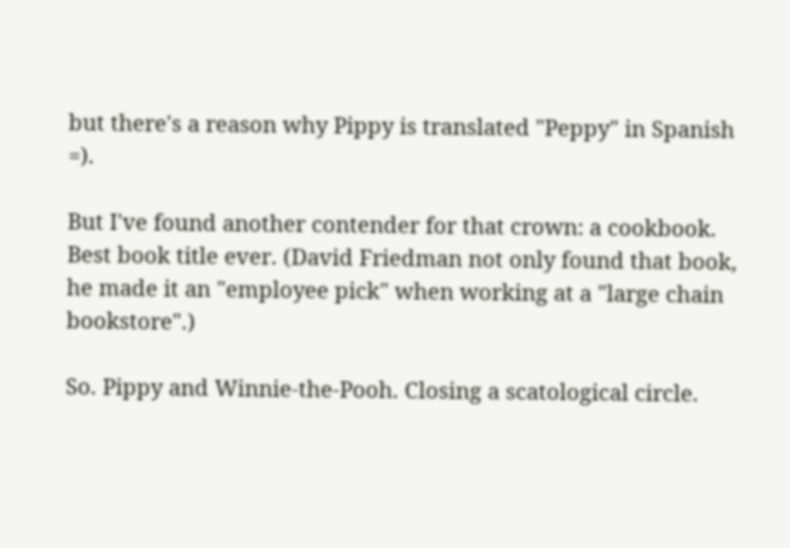but there's a reason why Pippy is translated "Peppy" in Spanish =).

But I've found another contender for that crown: a cookbook. Best book title ever. (David Friedman not only found that book, he made it an "employee pick" when working at a "large chain bookstore".)

So. Pippy and Winnie-the-Pooh. Closing a scatological circle.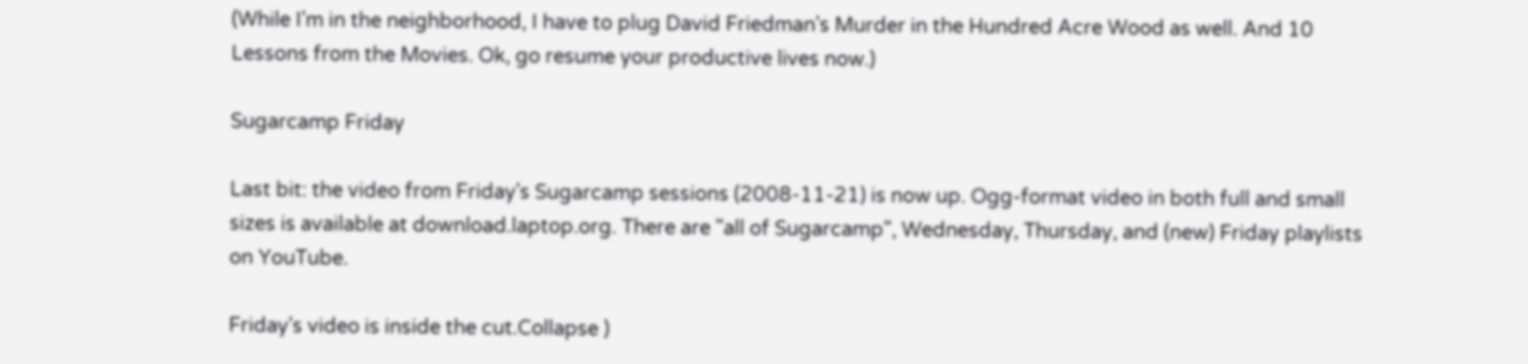(While I'm in the neighborhood, I have to plug David Friedman's Murder in the Hundred Acre Wood as well. And 10 Lessons from the Movies. Ok, go resume your productive lives now.)

Sugarcamp Friday

Last bit: the video from Friday's Sugarcamp sessions (2008-11-21) is now up. Ogg-format video in both full and small sizes is available at download.laptop.org. There are "all of Sugarcamp", Wednesday, Thursday, and (new) Friday playlists on YouTube.

Friday's video is inside the cut.Collapse )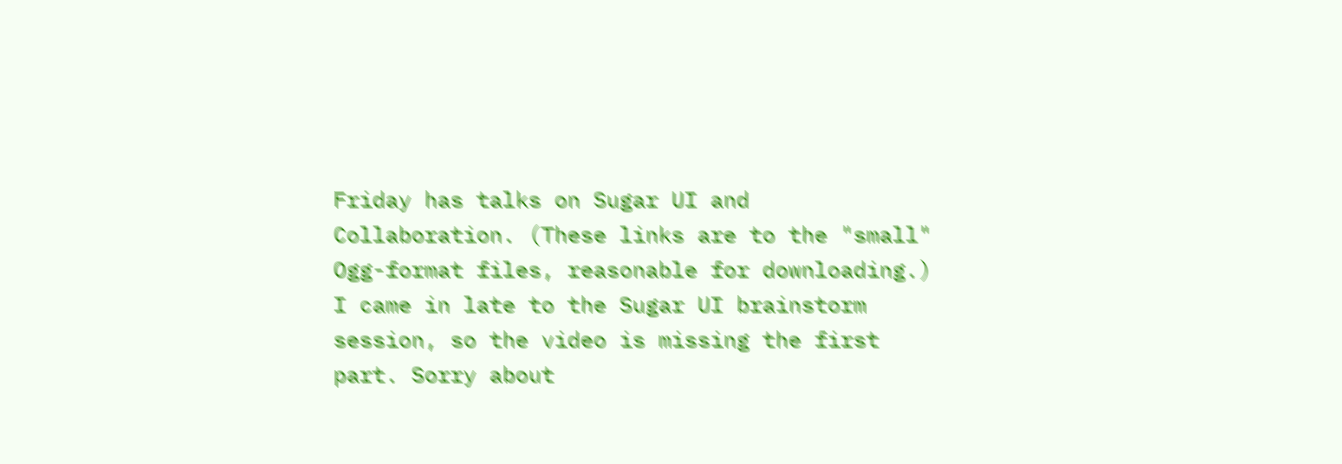Friday has talks on Sugar UI and Collaboration. (These links are to the "small" Ogg-format files, reasonable for downloading.) I came in late to the Sugar UI brainstorm session, so the video is missing the first part. Sorry about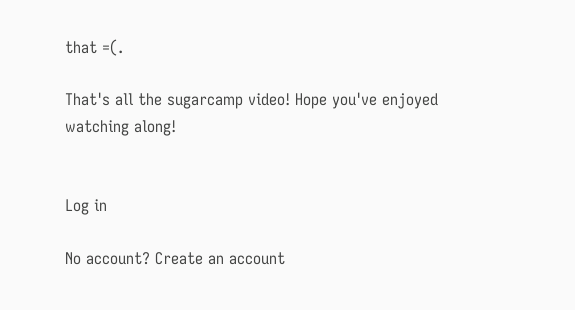that =(.

That's all the sugarcamp video! Hope you've enjoyed watching along!


Log in

No account? Create an account